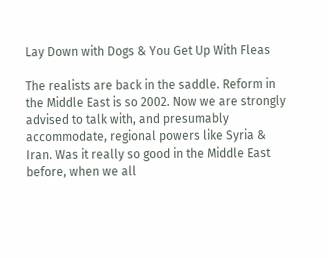Lay Down with Dogs & You Get Up With Fleas

The realists are back in the saddle. Reform in the Middle East is so 2002. Now we are strongly advised to talk with, and presumably accommodate, regional powers like Syria & Iran. Was it really so good in the Middle East before, when we all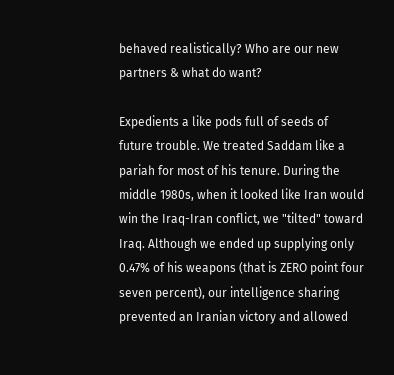behaved realistically? Who are our new partners & what do want?

Expedients a like pods full of seeds of future trouble. We treated Saddam like a pariah for most of his tenure. During the middle 1980s, when it looked like Iran would win the Iraq-Iran conflict, we "tilted" toward Iraq. Although we ended up supplying only 0.47% of his weapons (that is ZERO point four seven percent), our intelligence sharing prevented an Iranian victory and allowed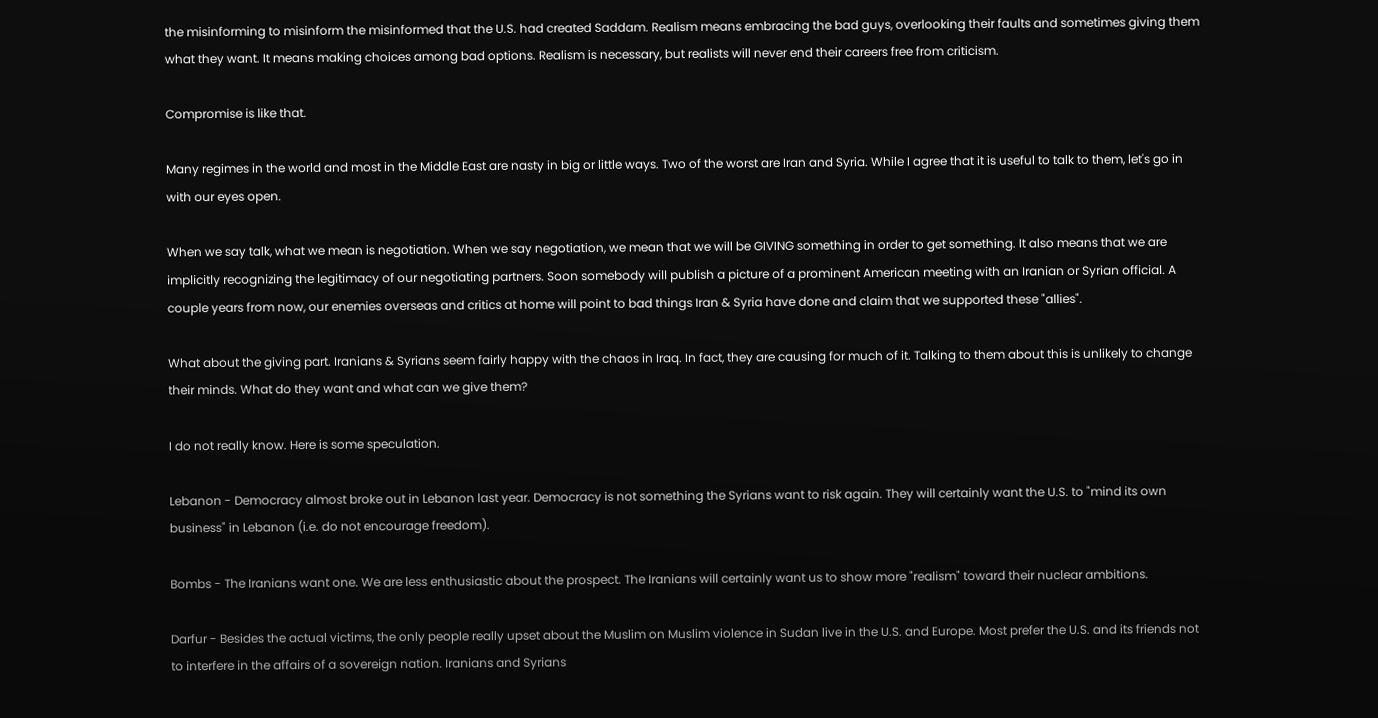the misinforming to misinform the misinformed that the U.S. had created Saddam. Realism means embracing the bad guys, overlooking their faults and sometimes giving them what they want. It means making choices among bad options. Realism is necessary, but realists will never end their careers free from criticism.

Compromise is like that.

Many regimes in the world and most in the Middle East are nasty in big or little ways. Two of the worst are Iran and Syria. While I agree that it is useful to talk to them, let's go in with our eyes open.

When we say talk, what we mean is negotiation. When we say negotiation, we mean that we will be GIVING something in order to get something. It also means that we are implicitly recognizing the legitimacy of our negotiating partners. Soon somebody will publish a picture of a prominent American meeting with an Iranian or Syrian official. A couple years from now, our enemies overseas and critics at home will point to bad things Iran & Syria have done and claim that we supported these "allies".

What about the giving part. Iranians & Syrians seem fairly happy with the chaos in Iraq. In fact, they are causing for much of it. Talking to them about this is unlikely to change their minds. What do they want and what can we give them?

I do not really know. Here is some speculation.

Lebanon - Democracy almost broke out in Lebanon last year. Democracy is not something the Syrians want to risk again. They will certainly want the U.S. to "mind its own business" in Lebanon (i.e. do not encourage freedom).

Bombs - The Iranians want one. We are less enthusiastic about the prospect. The Iranians will certainly want us to show more "realism" toward their nuclear ambitions.

Darfur - Besides the actual victims, the only people really upset about the Muslim on Muslim violence in Sudan live in the U.S. and Europe. Most prefer the U.S. and its friends not to interfere in the affairs of a sovereign nation. Iranians and Syrians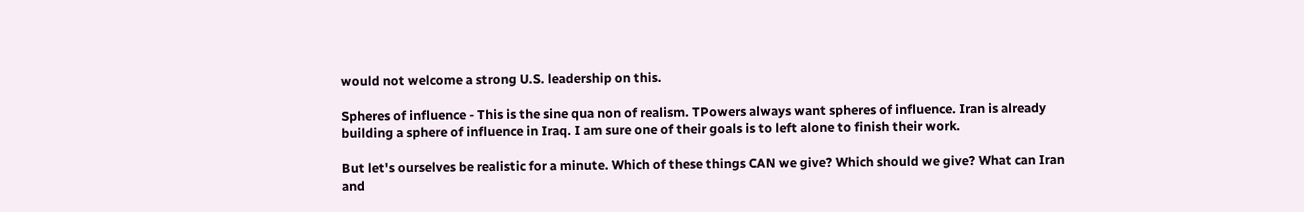would not welcome a strong U.S. leadership on this.

Spheres of influence - This is the sine qua non of realism. TPowers always want spheres of influence. Iran is already building a sphere of influence in Iraq. I am sure one of their goals is to left alone to finish their work.

But let's ourselves be realistic for a minute. Which of these things CAN we give? Which should we give? What can Iran and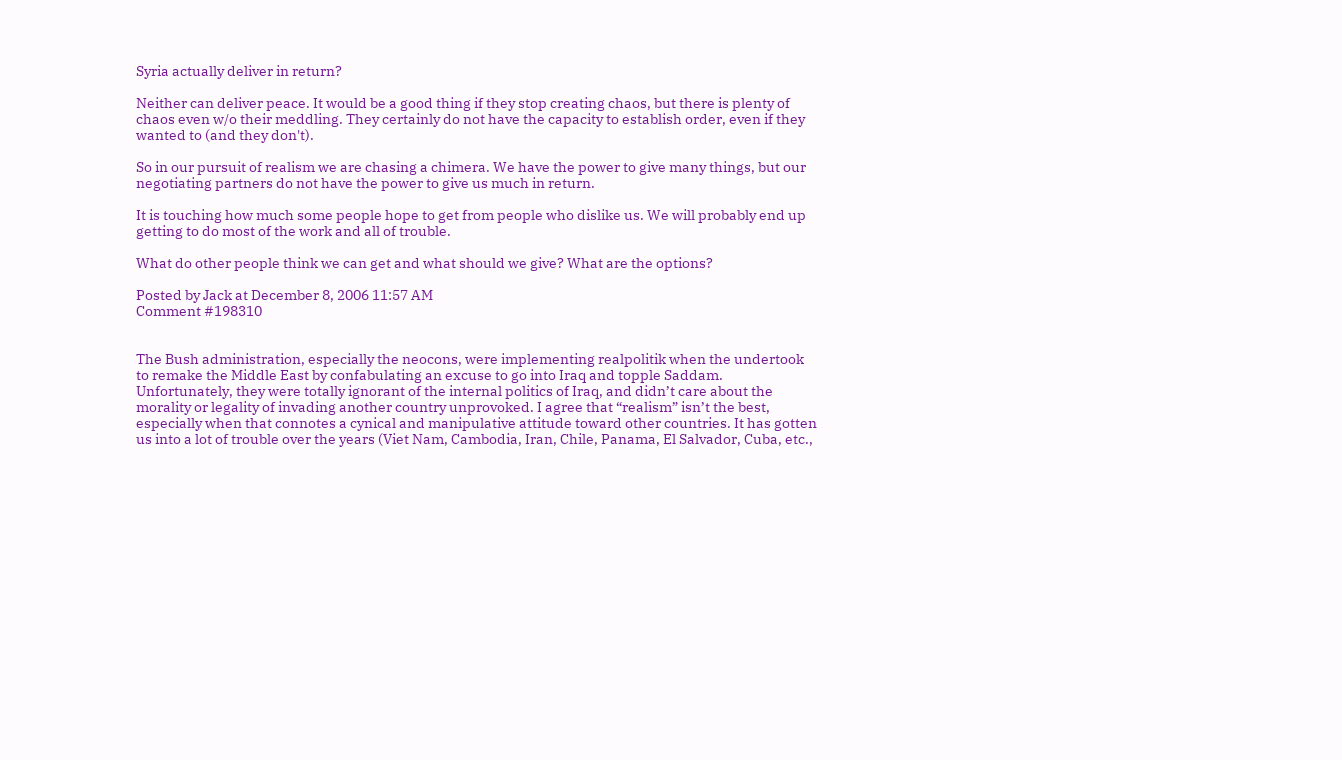Syria actually deliver in return?

Neither can deliver peace. It would be a good thing if they stop creating chaos, but there is plenty of chaos even w/o their meddling. They certainly do not have the capacity to establish order, even if they wanted to (and they don't).

So in our pursuit of realism we are chasing a chimera. We have the power to give many things, but our negotiating partners do not have the power to give us much in return.

It is touching how much some people hope to get from people who dislike us. We will probably end up getting to do most of the work and all of trouble.

What do other people think we can get and what should we give? What are the options?

Posted by Jack at December 8, 2006 11:57 AM
Comment #198310


The Bush administration, especially the neocons, were implementing realpolitik when the undertook to remake the Middle East by confabulating an excuse to go into Iraq and topple Saddam. Unfortunately, they were totally ignorant of the internal politics of Iraq, and didn’t care about the morality or legality of invading another country unprovoked. I agree that “realism” isn’t the best, especially when that connotes a cynical and manipulative attitude toward other countries. It has gotten us into a lot of trouble over the years (Viet Nam, Cambodia, Iran, Chile, Panama, El Salvador, Cuba, etc.,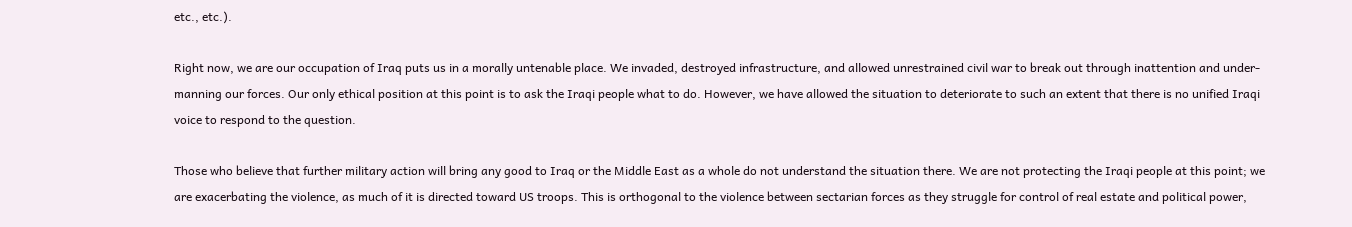etc., etc.).

Right now, we are our occupation of Iraq puts us in a morally untenable place. We invaded, destroyed infrastructure, and allowed unrestrained civil war to break out through inattention and under-manning our forces. Our only ethical position at this point is to ask the Iraqi people what to do. However, we have allowed the situation to deteriorate to such an extent that there is no unified Iraqi voice to respond to the question.

Those who believe that further military action will bring any good to Iraq or the Middle East as a whole do not understand the situation there. We are not protecting the Iraqi people at this point; we are exacerbating the violence, as much of it is directed toward US troops. This is orthogonal to the violence between sectarian forces as they struggle for control of real estate and political power,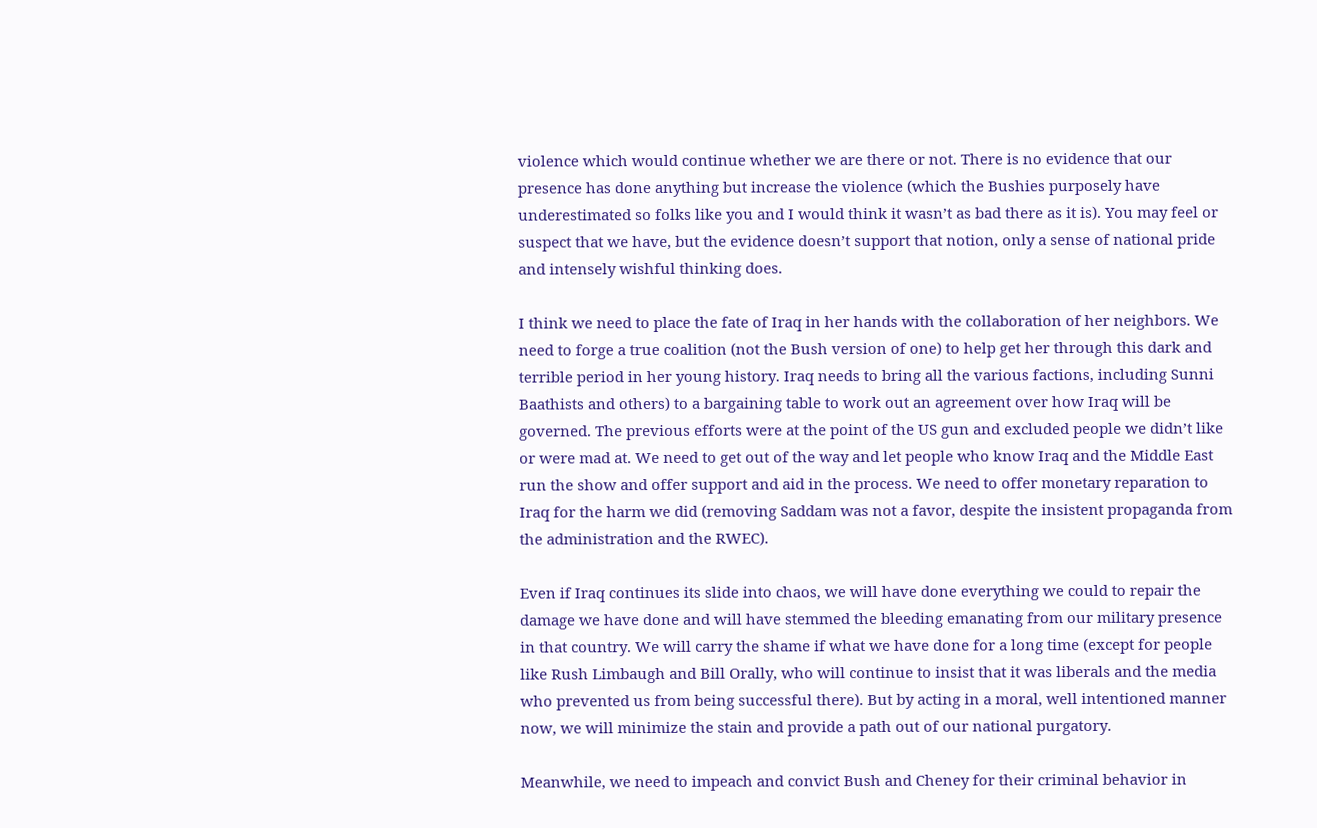violence which would continue whether we are there or not. There is no evidence that our presence has done anything but increase the violence (which the Bushies purposely have underestimated so folks like you and I would think it wasn’t as bad there as it is). You may feel or suspect that we have, but the evidence doesn’t support that notion, only a sense of national pride and intensely wishful thinking does.

I think we need to place the fate of Iraq in her hands with the collaboration of her neighbors. We need to forge a true coalition (not the Bush version of one) to help get her through this dark and terrible period in her young history. Iraq needs to bring all the various factions, including Sunni Baathists and others) to a bargaining table to work out an agreement over how Iraq will be governed. The previous efforts were at the point of the US gun and excluded people we didn’t like or were mad at. We need to get out of the way and let people who know Iraq and the Middle East run the show and offer support and aid in the process. We need to offer monetary reparation to Iraq for the harm we did (removing Saddam was not a favor, despite the insistent propaganda from the administration and the RWEC).

Even if Iraq continues its slide into chaos, we will have done everything we could to repair the damage we have done and will have stemmed the bleeding emanating from our military presence in that country. We will carry the shame if what we have done for a long time (except for people like Rush Limbaugh and Bill Orally, who will continue to insist that it was liberals and the media who prevented us from being successful there). But by acting in a moral, well intentioned manner now, we will minimize the stain and provide a path out of our national purgatory.

Meanwhile, we need to impeach and convict Bush and Cheney for their criminal behavior in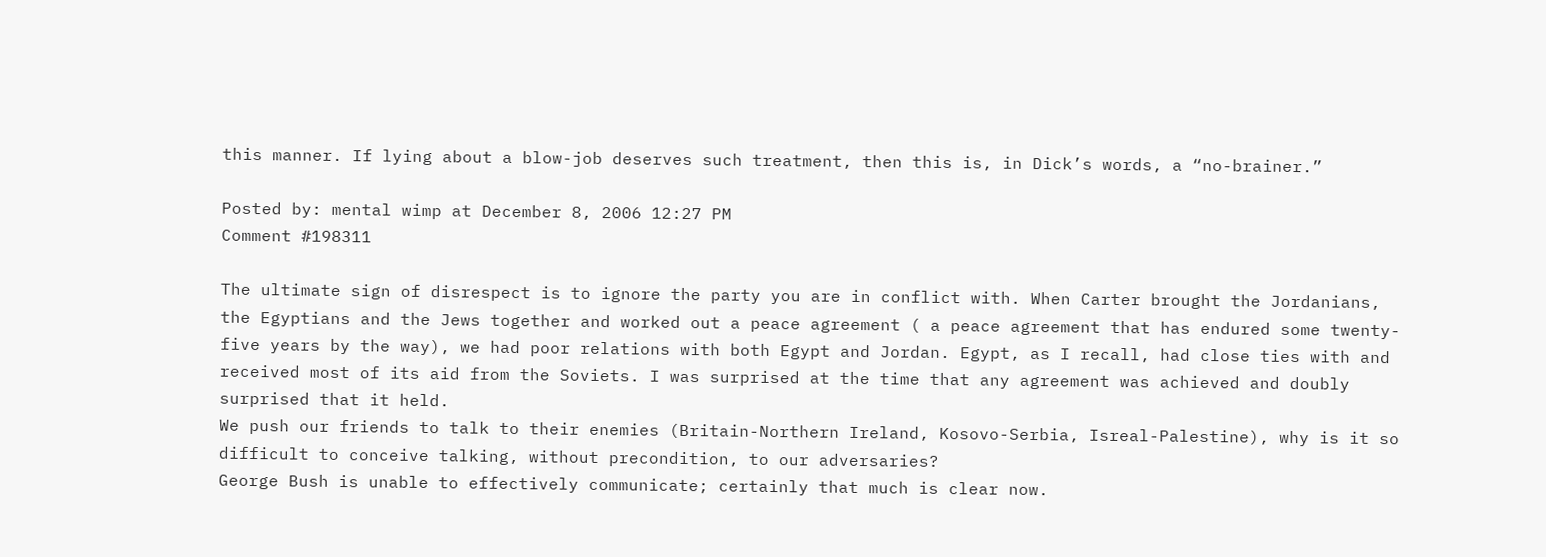this manner. If lying about a blow-job deserves such treatment, then this is, in Dick’s words, a “no-brainer.”

Posted by: mental wimp at December 8, 2006 12:27 PM
Comment #198311

The ultimate sign of disrespect is to ignore the party you are in conflict with. When Carter brought the Jordanians, the Egyptians and the Jews together and worked out a peace agreement ( a peace agreement that has endured some twenty-five years by the way), we had poor relations with both Egypt and Jordan. Egypt, as I recall, had close ties with and received most of its aid from the Soviets. I was surprised at the time that any agreement was achieved and doubly surprised that it held.
We push our friends to talk to their enemies (Britain-Northern Ireland, Kosovo-Serbia, Isreal-Palestine), why is it so difficult to conceive talking, without precondition, to our adversaries?
George Bush is unable to effectively communicate; certainly that much is clear now.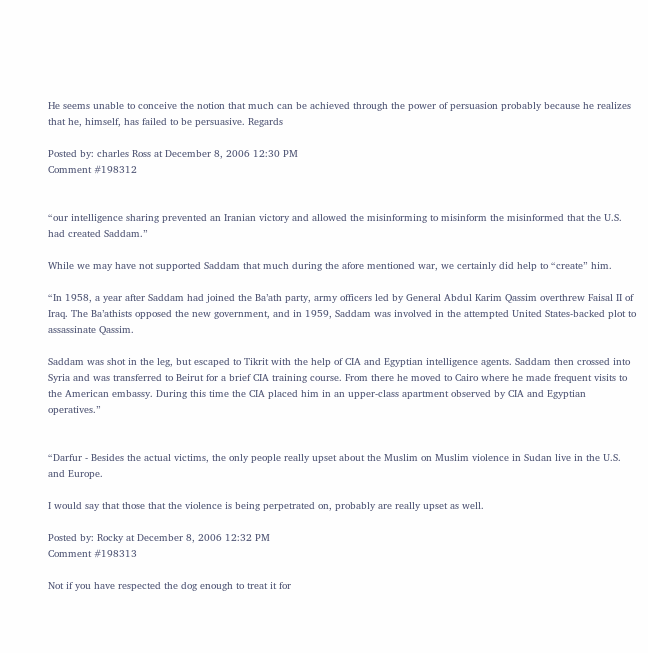He seems unable to conceive the notion that much can be achieved through the power of persuasion probably because he realizes that he, himself, has failed to be persuasive. Regards

Posted by: charles Ross at December 8, 2006 12:30 PM
Comment #198312


“our intelligence sharing prevented an Iranian victory and allowed the misinforming to misinform the misinformed that the U.S. had created Saddam.”

While we may have not supported Saddam that much during the afore mentioned war, we certainly did help to “create” him.

“In 1958, a year after Saddam had joined the Ba’ath party, army officers led by General Abdul Karim Qassim overthrew Faisal II of Iraq. The Ba’athists opposed the new government, and in 1959, Saddam was involved in the attempted United States-backed plot to assassinate Qassim.

Saddam was shot in the leg, but escaped to Tikrit with the help of CIA and Egyptian intelligence agents. Saddam then crossed into Syria and was transferred to Beirut for a brief CIA training course. From there he moved to Cairo where he made frequent visits to the American embassy. During this time the CIA placed him in an upper-class apartment observed by CIA and Egyptian operatives.”


“Darfur - Besides the actual victims, the only people really upset about the Muslim on Muslim violence in Sudan live in the U.S. and Europe.

I would say that those that the violence is being perpetrated on, probably are really upset as well.

Posted by: Rocky at December 8, 2006 12:32 PM
Comment #198313

Not if you have respected the dog enough to treat it for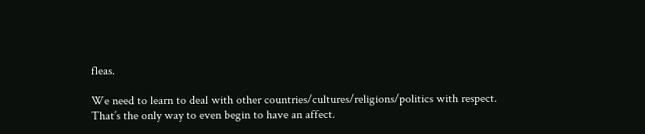fleas.

We need to learn to deal with other countries/cultures/religions/politics with respect. That’s the only way to even begin to have an affect.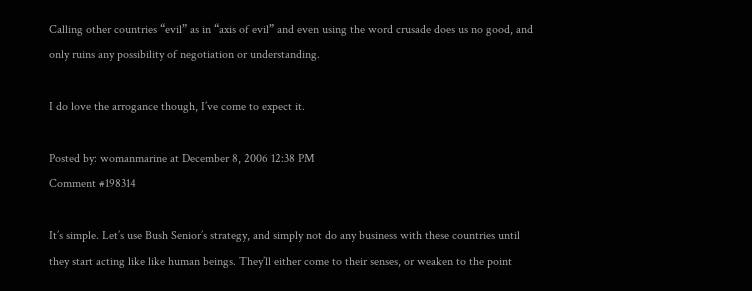Calling other countries “evil” as in “axis of evil” and even using the word crusade does us no good, and only ruins any possibility of negotiation or understanding.

I do love the arrogance though, I’ve come to expect it.

Posted by: womanmarine at December 8, 2006 12:38 PM
Comment #198314

It’s simple. Let’s use Bush Senior’s strategy, and simply not do any business with these countries until they start acting like like human beings. They’ll either come to their senses, or weaken to the point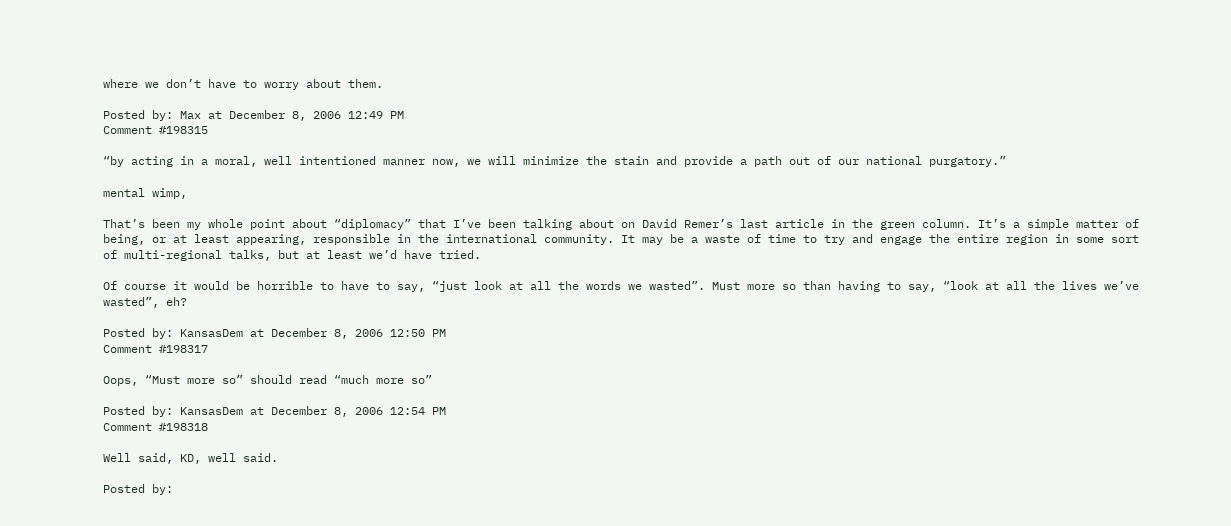where we don’t have to worry about them.

Posted by: Max at December 8, 2006 12:49 PM
Comment #198315

“by acting in a moral, well intentioned manner now, we will minimize the stain and provide a path out of our national purgatory.”

mental wimp,

That’s been my whole point about “diplomacy” that I’ve been talking about on David Remer’s last article in the green column. It’s a simple matter of being, or at least appearing, responsible in the international community. It may be a waste of time to try and engage the entire region in some sort of multi-regional talks, but at least we’d have tried.

Of course it would be horrible to have to say, “just look at all the words we wasted”. Must more so than having to say, “look at all the lives we’ve wasted”, eh?

Posted by: KansasDem at December 8, 2006 12:50 PM
Comment #198317

Oops, “Must more so” should read “much more so”

Posted by: KansasDem at December 8, 2006 12:54 PM
Comment #198318

Well said, KD, well said.

Posted by: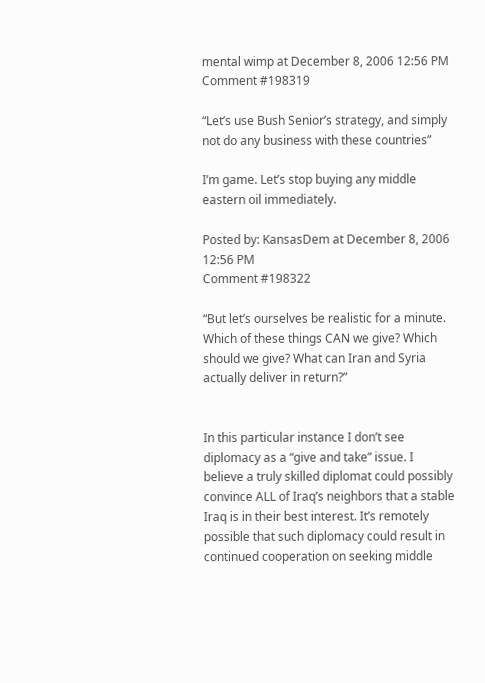mental wimp at December 8, 2006 12:56 PM
Comment #198319

“Let’s use Bush Senior’s strategy, and simply not do any business with these countries”

I’m game. Let’s stop buying any middle eastern oil immediately.

Posted by: KansasDem at December 8, 2006 12:56 PM
Comment #198322

“But let’s ourselves be realistic for a minute. Which of these things CAN we give? Which should we give? What can Iran and Syria actually deliver in return?”


In this particular instance I don’t see diplomacy as a “give and take” issue. I believe a truly skilled diplomat could possibly convince ALL of Iraq’s neighbors that a stable Iraq is in their best interest. It’s remotely possible that such diplomacy could result in continued cooperation on seeking middle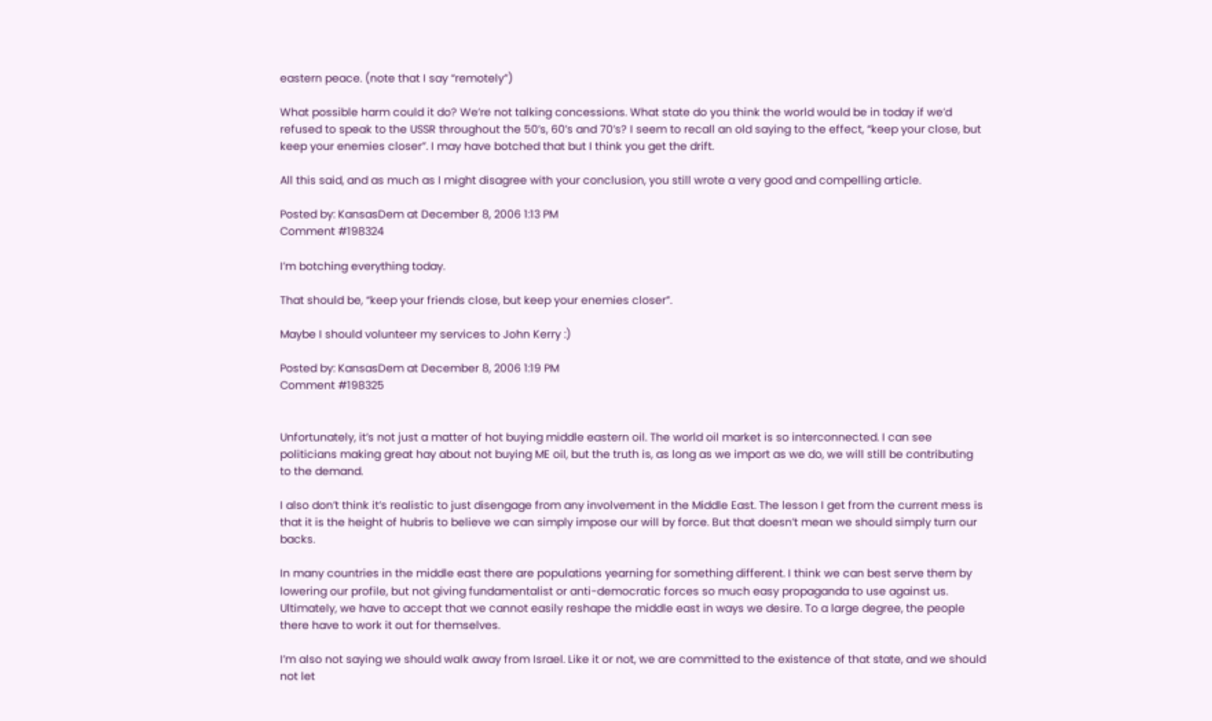eastern peace. (note that I say “remotely”)

What possible harm could it do? We’re not talking concessions. What state do you think the world would be in today if we’d refused to speak to the USSR throughout the 50’s, 60’s and 70’s? I seem to recall an old saying to the effect, “keep your close, but keep your enemies closer”. I may have botched that but I think you get the drift.

All this said, and as much as I might disagree with your conclusion, you still wrote a very good and compelling article.

Posted by: KansasDem at December 8, 2006 1:13 PM
Comment #198324

I’m botching everything today.

That should be, “keep your friends close, but keep your enemies closer”.

Maybe I should volunteer my services to John Kerry :)

Posted by: KansasDem at December 8, 2006 1:19 PM
Comment #198325


Unfortunately, it’s not just a matter of hot buying middle eastern oil. The world oil market is so interconnected. I can see politicians making great hay about not buying ME oil, but the truth is, as long as we import as we do, we will still be contributing to the demand.

I also don’t think it’s realistic to just disengage from any involvement in the Middle East. The lesson I get from the current mess is that it is the height of hubris to believe we can simply impose our will by force. But that doesn’t mean we should simply turn our backs.

In many countries in the middle east there are populations yearning for something different. I think we can best serve them by lowering our profile, but not giving fundamentalist or anti-democratic forces so much easy propaganda to use against us. Ultimately, we have to accept that we cannot easily reshape the middle east in ways we desire. To a large degree, the people there have to work it out for themselves.

I’m also not saying we should walk away from Israel. Like it or not, we are committed to the existence of that state, and we should not let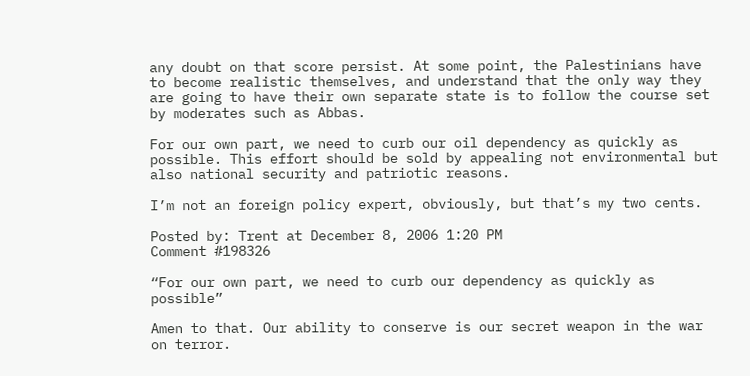any doubt on that score persist. At some point, the Palestinians have to become realistic themselves, and understand that the only way they are going to have their own separate state is to follow the course set by moderates such as Abbas.

For our own part, we need to curb our oil dependency as quickly as possible. This effort should be sold by appealing not environmental but also national security and patriotic reasons.

I’m not an foreign policy expert, obviously, but that’s my two cents.

Posted by: Trent at December 8, 2006 1:20 PM
Comment #198326

“For our own part, we need to curb our dependency as quickly as possible”

Amen to that. Our ability to conserve is our secret weapon in the war on terror.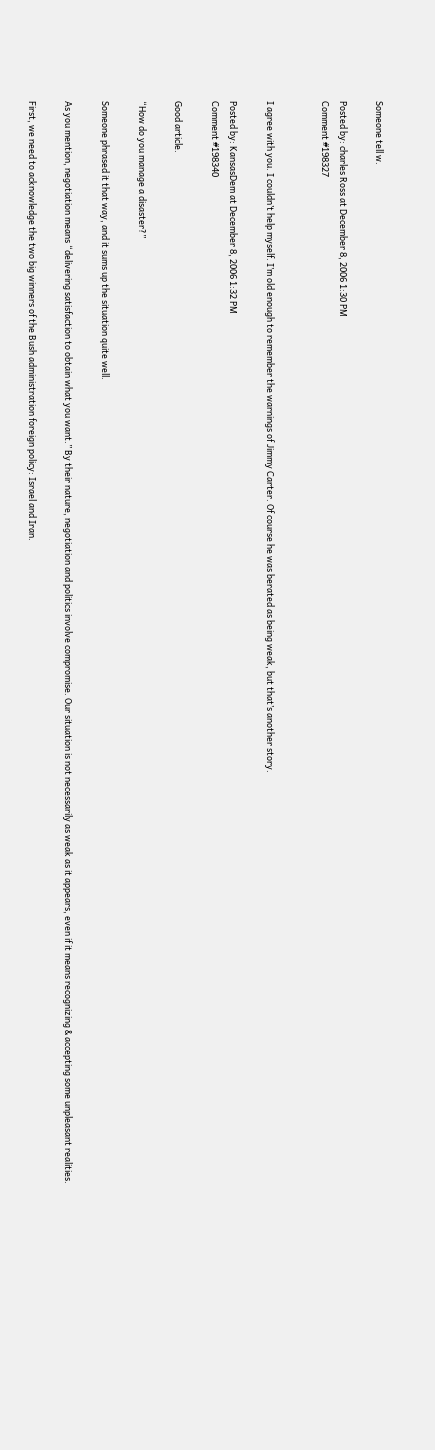Someone tell w.

Posted by: charles Ross at December 8, 2006 1:30 PM
Comment #198327


I agree with you. I couldn’t help myself. I’m old enough to remember the warnings of Jimmy Carter. Of course he was berated as being weak, but that’s another story.

Posted by: KansasDem at December 8, 2006 1:32 PM
Comment #198340

Good article.

“How do you manage a disaster?”

Someone phrased it that way, and it sums up the situation quite well.

As you mention, negotiation means “delivering satisfaction to obtain what you want.” By their nature, negotiation and politics involve compromise. Our situation is not necessarily as weak as it appears, even if it means recognizing & accepting some unpleasant realities.

First, we need to acknowledge the two big winners of the Bush administration foreign policy: Israel and Iran.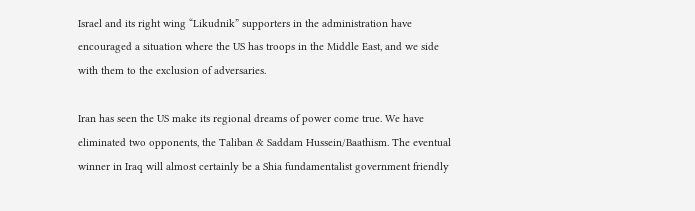Israel and its right wing “Likudnik” supporters in the administration have encouraged a situation where the US has troops in the Middle East, and we side with them to the exclusion of adversaries.

Iran has seen the US make its regional dreams of power come true. We have eliminated two opponents, the Taliban & Saddam Hussein/Baathism. The eventual winner in Iraq will almost certainly be a Shia fundamentalist government friendly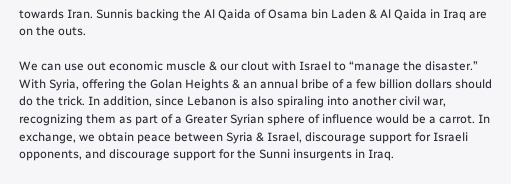towards Iran. Sunnis backing the Al Qaida of Osama bin Laden & Al Qaida in Iraq are on the outs.

We can use out economic muscle & our clout with Israel to “manage the disaster.” With Syria, offering the Golan Heights & an annual bribe of a few billion dollars should do the trick. In addition, since Lebanon is also spiraling into another civil war, recognizing them as part of a Greater Syrian sphere of influence would be a carrot. In exchange, we obtain peace between Syria & Israel, discourage support for Israeli opponents, and discourage support for the Sunni insurgents in Iraq.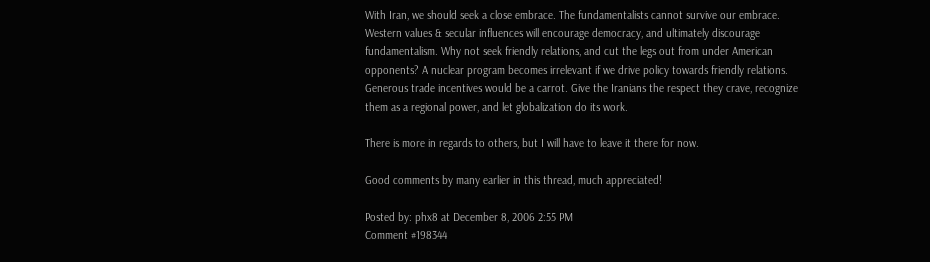With Iran, we should seek a close embrace. The fundamentalists cannot survive our embrace. Western values & secular influences will encourage democracy, and ultimately discourage fundamentalism. Why not seek friendly relations, and cut the legs out from under American opponents? A nuclear program becomes irrelevant if we drive policy towards friendly relations. Generous trade incentives would be a carrot. Give the Iranians the respect they crave, recognize them as a regional power, and let globalization do its work.

There is more in regards to others, but I will have to leave it there for now.

Good comments by many earlier in this thread, much appreciated!

Posted by: phx8 at December 8, 2006 2:55 PM
Comment #198344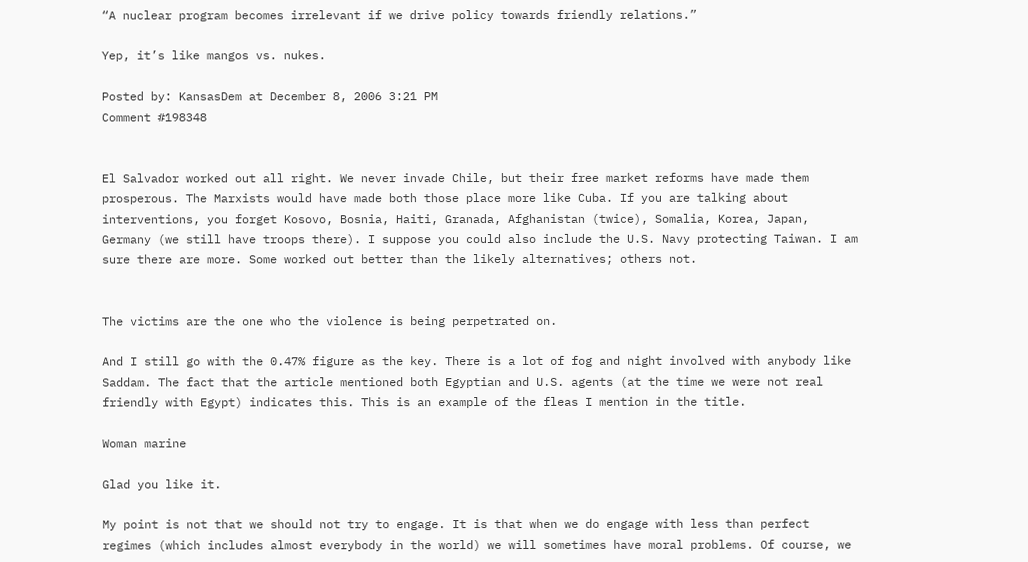“A nuclear program becomes irrelevant if we drive policy towards friendly relations.”

Yep, it’s like mangos vs. nukes.

Posted by: KansasDem at December 8, 2006 3:21 PM
Comment #198348


El Salvador worked out all right. We never invade Chile, but their free market reforms have made them prosperous. The Marxists would have made both those place more like Cuba. If you are talking about interventions, you forget Kosovo, Bosnia, Haiti, Granada, Afghanistan (twice), Somalia, Korea, Japan, Germany (we still have troops there). I suppose you could also include the U.S. Navy protecting Taiwan. I am sure there are more. Some worked out better than the likely alternatives; others not.


The victims are the one who the violence is being perpetrated on.

And I still go with the 0.47% figure as the key. There is a lot of fog and night involved with anybody like Saddam. The fact that the article mentioned both Egyptian and U.S. agents (at the time we were not real friendly with Egypt) indicates this. This is an example of the fleas I mention in the title.

Woman marine

Glad you like it.

My point is not that we should not try to engage. It is that when we do engage with less than perfect regimes (which includes almost everybody in the world) we will sometimes have moral problems. Of course, we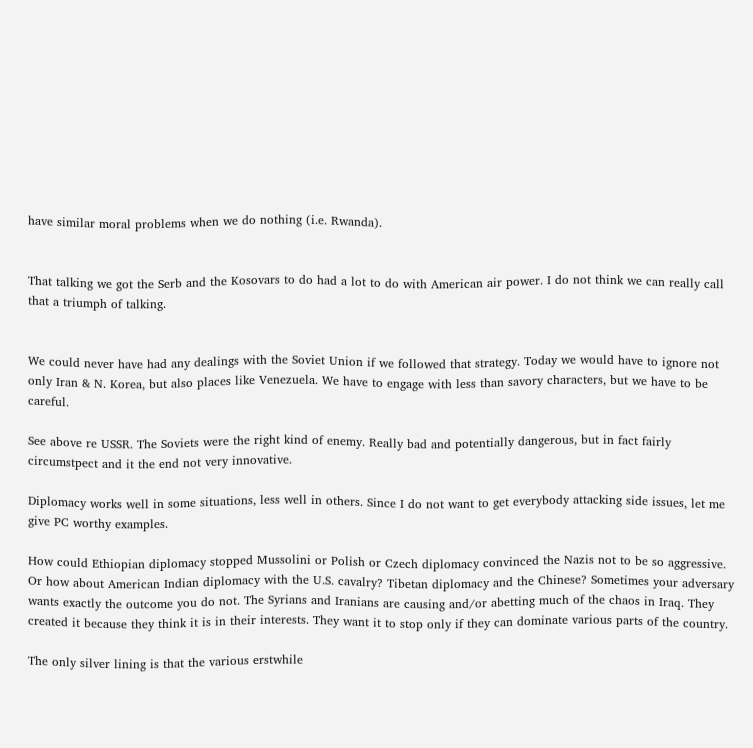have similar moral problems when we do nothing (i.e. Rwanda).


That talking we got the Serb and the Kosovars to do had a lot to do with American air power. I do not think we can really call that a triumph of talking.


We could never have had any dealings with the Soviet Union if we followed that strategy. Today we would have to ignore not only Iran & N. Korea, but also places like Venezuela. We have to engage with less than savory characters, but we have to be careful.

See above re USSR. The Soviets were the right kind of enemy. Really bad and potentially dangerous, but in fact fairly circumstpect and it the end not very innovative.

Diplomacy works well in some situations, less well in others. Since I do not want to get everybody attacking side issues, let me give PC worthy examples.

How could Ethiopian diplomacy stopped Mussolini or Polish or Czech diplomacy convinced the Nazis not to be so aggressive. Or how about American Indian diplomacy with the U.S. cavalry? Tibetan diplomacy and the Chinese? Sometimes your adversary wants exactly the outcome you do not. The Syrians and Iranians are causing and/or abetting much of the chaos in Iraq. They created it because they think it is in their interests. They want it to stop only if they can dominate various parts of the country.

The only silver lining is that the various erstwhile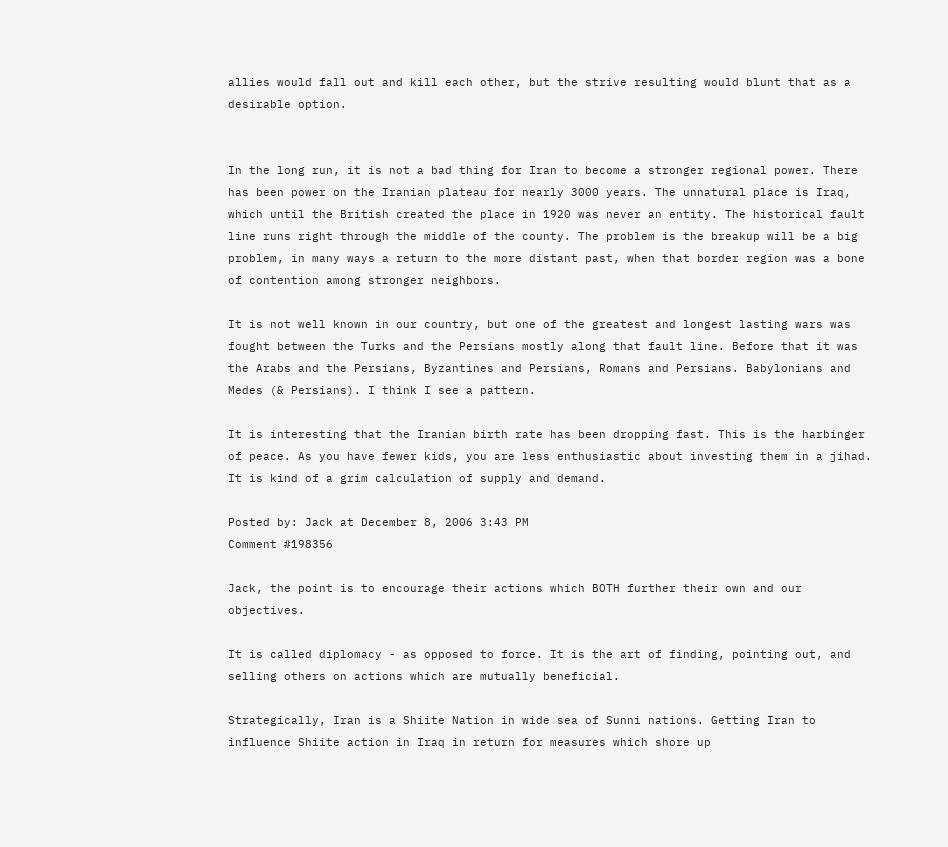allies would fall out and kill each other, but the strive resulting would blunt that as a desirable option.


In the long run, it is not a bad thing for Iran to become a stronger regional power. There has been power on the Iranian plateau for nearly 3000 years. The unnatural place is Iraq, which until the British created the place in 1920 was never an entity. The historical fault line runs right through the middle of the county. The problem is the breakup will be a big problem, in many ways a return to the more distant past, when that border region was a bone of contention among stronger neighbors.

It is not well known in our country, but one of the greatest and longest lasting wars was fought between the Turks and the Persians mostly along that fault line. Before that it was the Arabs and the Persians, Byzantines and Persians, Romans and Persians. Babylonians and Medes (& Persians). I think I see a pattern.

It is interesting that the Iranian birth rate has been dropping fast. This is the harbinger of peace. As you have fewer kids, you are less enthusiastic about investing them in a jihad. It is kind of a grim calculation of supply and demand.

Posted by: Jack at December 8, 2006 3:43 PM
Comment #198356

Jack, the point is to encourage their actions which BOTH further their own and our objectives.

It is called diplomacy - as opposed to force. It is the art of finding, pointing out, and selling others on actions which are mutually beneficial.

Strategically, Iran is a Shiite Nation in wide sea of Sunni nations. Getting Iran to influence Shiite action in Iraq in return for measures which shore up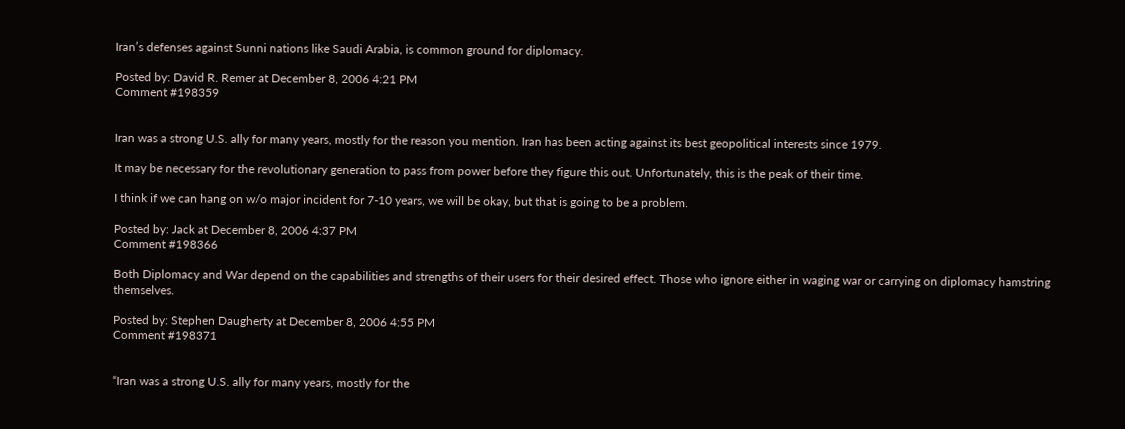Iran’s defenses against Sunni nations like Saudi Arabia, is common ground for diplomacy.

Posted by: David R. Remer at December 8, 2006 4:21 PM
Comment #198359


Iran was a strong U.S. ally for many years, mostly for the reason you mention. Iran has been acting against its best geopolitical interests since 1979.

It may be necessary for the revolutionary generation to pass from power before they figure this out. Unfortunately, this is the peak of their time.

I think if we can hang on w/o major incident for 7-10 years, we will be okay, but that is going to be a problem.

Posted by: Jack at December 8, 2006 4:37 PM
Comment #198366

Both Diplomacy and War depend on the capabilities and strengths of their users for their desired effect. Those who ignore either in waging war or carrying on diplomacy hamstring themselves.

Posted by: Stephen Daugherty at December 8, 2006 4:55 PM
Comment #198371


“Iran was a strong U.S. ally for many years, mostly for the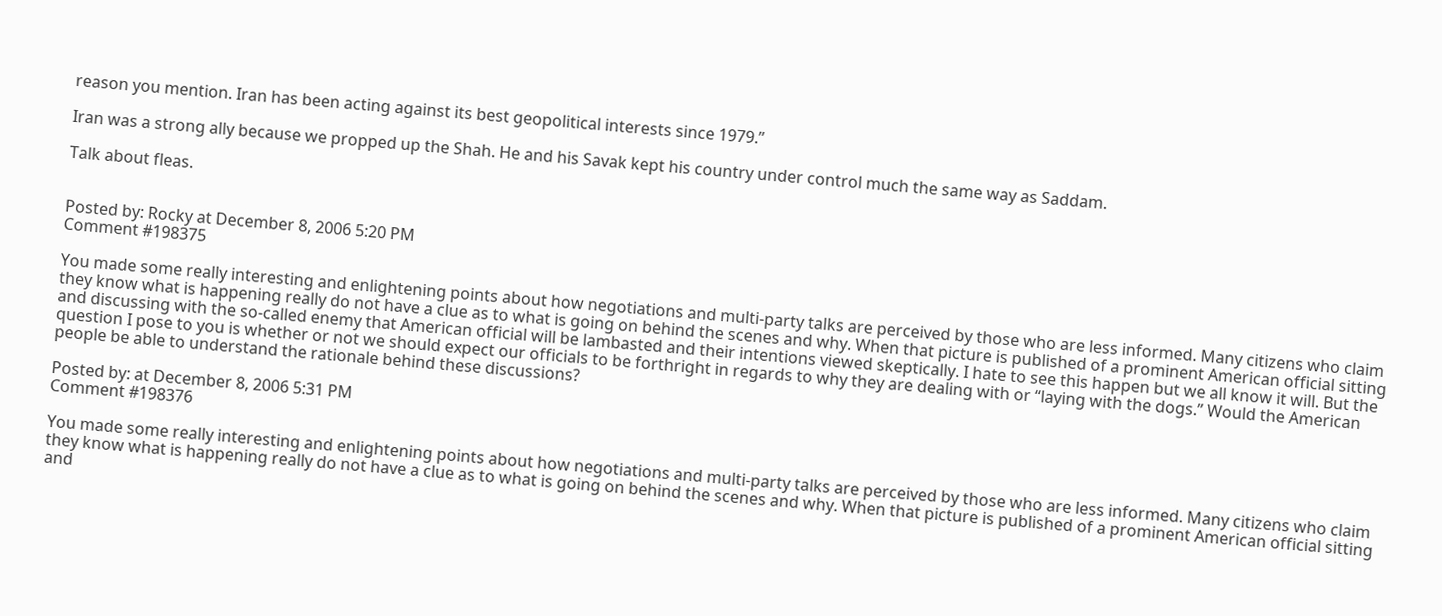reason you mention. Iran has been acting against its best geopolitical interests since 1979.”

Iran was a strong ally because we propped up the Shah. He and his Savak kept his country under control much the same way as Saddam.

Talk about fleas.


Posted by: Rocky at December 8, 2006 5:20 PM
Comment #198375

You made some really interesting and enlightening points about how negotiations and multi-party talks are perceived by those who are less informed. Many citizens who claim they know what is happening really do not have a clue as to what is going on behind the scenes and why. When that picture is published of a prominent American official sitting and discussing with the so-called enemy that American official will be lambasted and their intentions viewed skeptically. I hate to see this happen but we all know it will. But the question I pose to you is whether or not we should expect our officials to be forthright in regards to why they are dealing with or “laying with the dogs.” Would the American people be able to understand the rationale behind these discussions?

Posted by: at December 8, 2006 5:31 PM
Comment #198376

You made some really interesting and enlightening points about how negotiations and multi-party talks are perceived by those who are less informed. Many citizens who claim they know what is happening really do not have a clue as to what is going on behind the scenes and why. When that picture is published of a prominent American official sitting and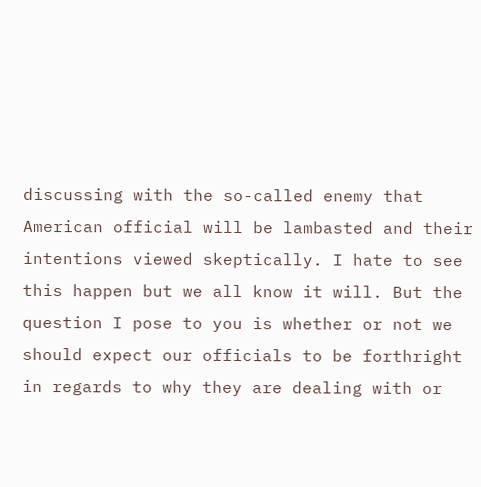discussing with the so-called enemy that American official will be lambasted and their intentions viewed skeptically. I hate to see this happen but we all know it will. But the question I pose to you is whether or not we should expect our officials to be forthright in regards to why they are dealing with or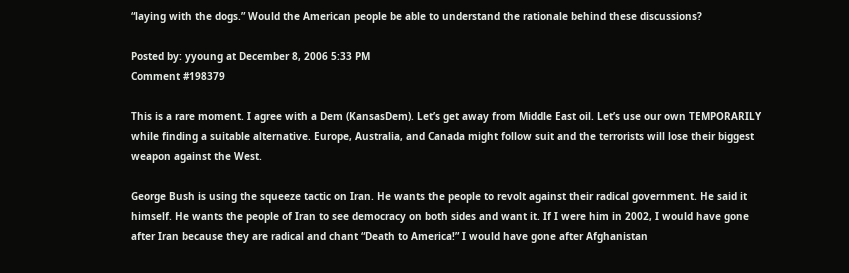“laying with the dogs.” Would the American people be able to understand the rationale behind these discussions?

Posted by: yyoung at December 8, 2006 5:33 PM
Comment #198379

This is a rare moment. I agree with a Dem (KansasDem). Let’s get away from Middle East oil. Let’s use our own TEMPORARILY while finding a suitable alternative. Europe, Australia, and Canada might follow suit and the terrorists will lose their biggest weapon against the West.

George Bush is using the squeeze tactic on Iran. He wants the people to revolt against their radical government. He said it himself. He wants the people of Iran to see democracy on both sides and want it. If I were him in 2002, I would have gone after Iran because they are radical and chant “Death to America!” I would have gone after Afghanistan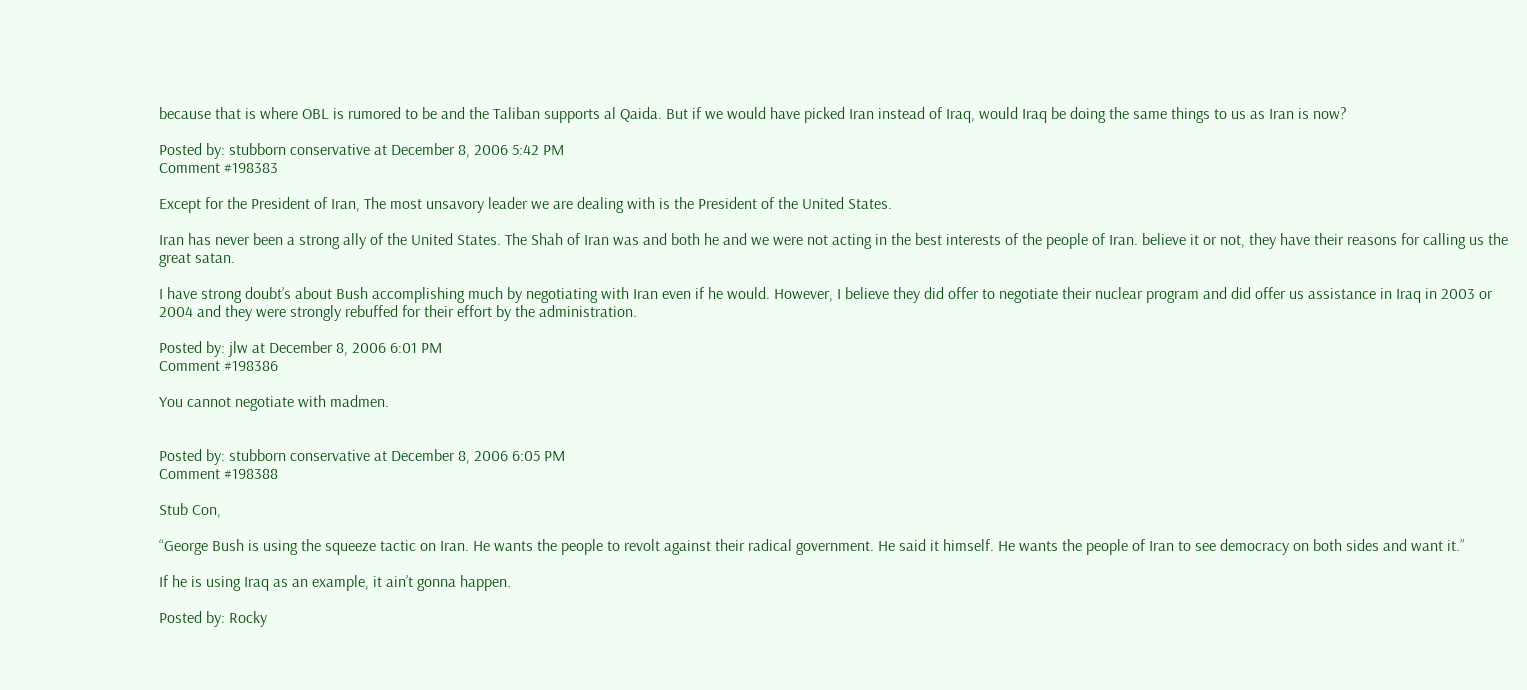because that is where OBL is rumored to be and the Taliban supports al Qaida. But if we would have picked Iran instead of Iraq, would Iraq be doing the same things to us as Iran is now?

Posted by: stubborn conservative at December 8, 2006 5:42 PM
Comment #198383

Except for the President of Iran, The most unsavory leader we are dealing with is the President of the United States.

Iran has never been a strong ally of the United States. The Shah of Iran was and both he and we were not acting in the best interests of the people of Iran. believe it or not, they have their reasons for calling us the great satan.

I have strong doubt’s about Bush accomplishing much by negotiating with Iran even if he would. However, I believe they did offer to negotiate their nuclear program and did offer us assistance in Iraq in 2003 or 2004 and they were strongly rebuffed for their effort by the administration.

Posted by: jlw at December 8, 2006 6:01 PM
Comment #198386

You cannot negotiate with madmen.


Posted by: stubborn conservative at December 8, 2006 6:05 PM
Comment #198388

Stub Con,

“George Bush is using the squeeze tactic on Iran. He wants the people to revolt against their radical government. He said it himself. He wants the people of Iran to see democracy on both sides and want it.”

If he is using Iraq as an example, it ain’t gonna happen.

Posted by: Rocky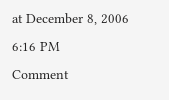at December 8, 2006 6:16 PM
Comment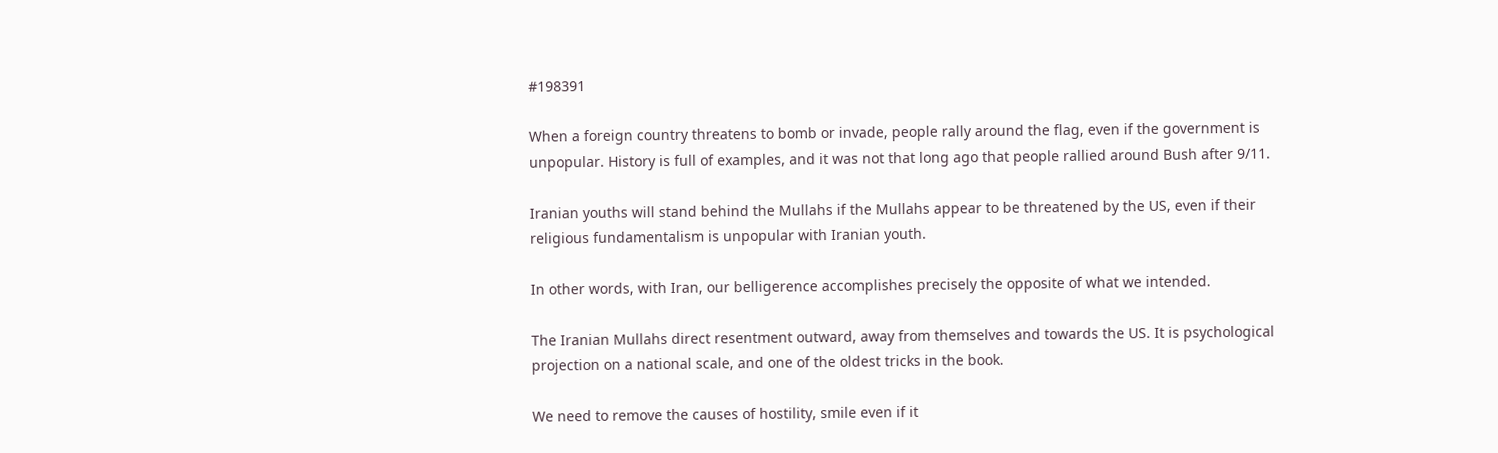#198391

When a foreign country threatens to bomb or invade, people rally around the flag, even if the government is unpopular. History is full of examples, and it was not that long ago that people rallied around Bush after 9/11.

Iranian youths will stand behind the Mullahs if the Mullahs appear to be threatened by the US, even if their religious fundamentalism is unpopular with Iranian youth.

In other words, with Iran, our belligerence accomplishes precisely the opposite of what we intended.

The Iranian Mullahs direct resentment outward, away from themselves and towards the US. It is psychological projection on a national scale, and one of the oldest tricks in the book.

We need to remove the causes of hostility, smile even if it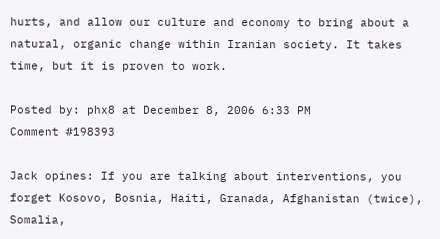hurts, and allow our culture and economy to bring about a natural, organic change within Iranian society. It takes time, but it is proven to work.

Posted by: phx8 at December 8, 2006 6:33 PM
Comment #198393

Jack opines: If you are talking about interventions, you forget Kosovo, Bosnia, Haiti, Granada, Afghanistan (twice), Somalia,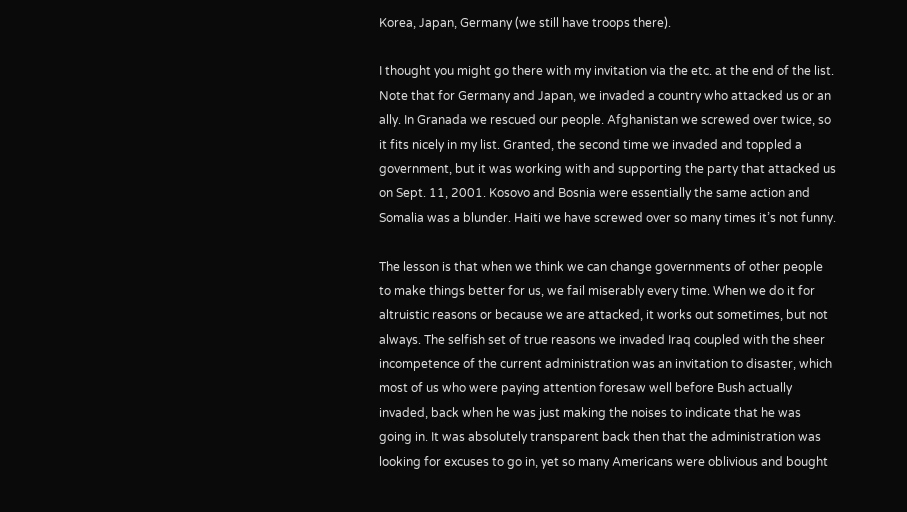Korea, Japan, Germany (we still have troops there).

I thought you might go there with my invitation via the etc. at the end of the list. Note that for Germany and Japan, we invaded a country who attacked us or an ally. In Granada we rescued our people. Afghanistan we screwed over twice, so it fits nicely in my list. Granted, the second time we invaded and toppled a government, but it was working with and supporting the party that attacked us on Sept. 11, 2001. Kosovo and Bosnia were essentially the same action and Somalia was a blunder. Haiti we have screwed over so many times it’s not funny.

The lesson is that when we think we can change governments of other people to make things better for us, we fail miserably every time. When we do it for altruistic reasons or because we are attacked, it works out sometimes, but not always. The selfish set of true reasons we invaded Iraq coupled with the sheer incompetence of the current administration was an invitation to disaster, which most of us who were paying attention foresaw well before Bush actually invaded, back when he was just making the noises to indicate that he was going in. It was absolutely transparent back then that the administration was looking for excuses to go in, yet so many Americans were oblivious and bought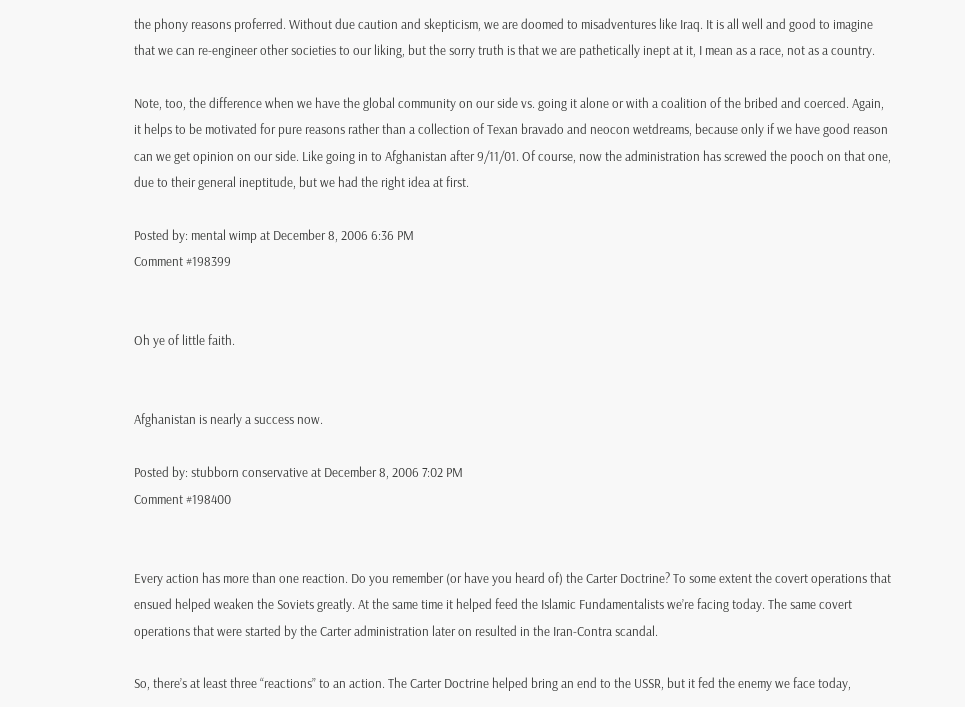the phony reasons proferred. Without due caution and skepticism, we are doomed to misadventures like Iraq. It is all well and good to imagine that we can re-engineer other societies to our liking, but the sorry truth is that we are pathetically inept at it, I mean as a race, not as a country.

Note, too, the difference when we have the global community on our side vs. going it alone or with a coalition of the bribed and coerced. Again, it helps to be motivated for pure reasons rather than a collection of Texan bravado and neocon wetdreams, because only if we have good reason can we get opinion on our side. Like going in to Afghanistan after 9/11/01. Of course, now the administration has screwed the pooch on that one, due to their general ineptitude, but we had the right idea at first.

Posted by: mental wimp at December 8, 2006 6:36 PM
Comment #198399


Oh ye of little faith.


Afghanistan is nearly a success now.

Posted by: stubborn conservative at December 8, 2006 7:02 PM
Comment #198400


Every action has more than one reaction. Do you remember (or have you heard of) the Carter Doctrine? To some extent the covert operations that ensued helped weaken the Soviets greatly. At the same time it helped feed the Islamic Fundamentalists we’re facing today. The same covert operations that were started by the Carter administration later on resulted in the Iran-Contra scandal.

So, there’s at least three “reactions” to an action. The Carter Doctrine helped bring an end to the USSR, but it fed the enemy we face today,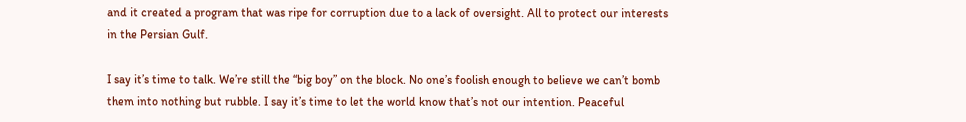and it created a program that was ripe for corruption due to a lack of oversight. All to protect our interests in the Persian Gulf.

I say it’s time to talk. We’re still the “big boy” on the block. No one’s foolish enough to believe we can’t bomb them into nothing but rubble. I say it’s time to let the world know that’s not our intention. Peaceful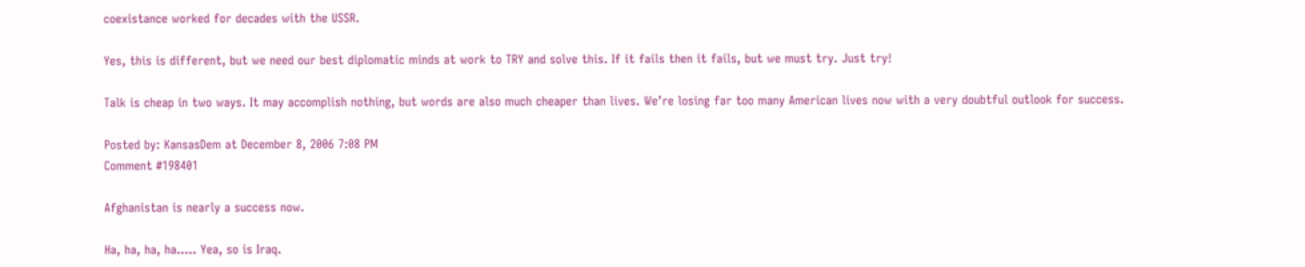coexistance worked for decades with the USSR.

Yes, this is different, but we need our best diplomatic minds at work to TRY and solve this. If it fails then it fails, but we must try. Just try!

Talk is cheap in two ways. It may accomplish nothing, but words are also much cheaper than lives. We’re losing far too many American lives now with a very doubtful outlook for success.

Posted by: KansasDem at December 8, 2006 7:08 PM
Comment #198401

Afghanistan is nearly a success now.

Ha, ha, ha, ha….. Yea, so is Iraq.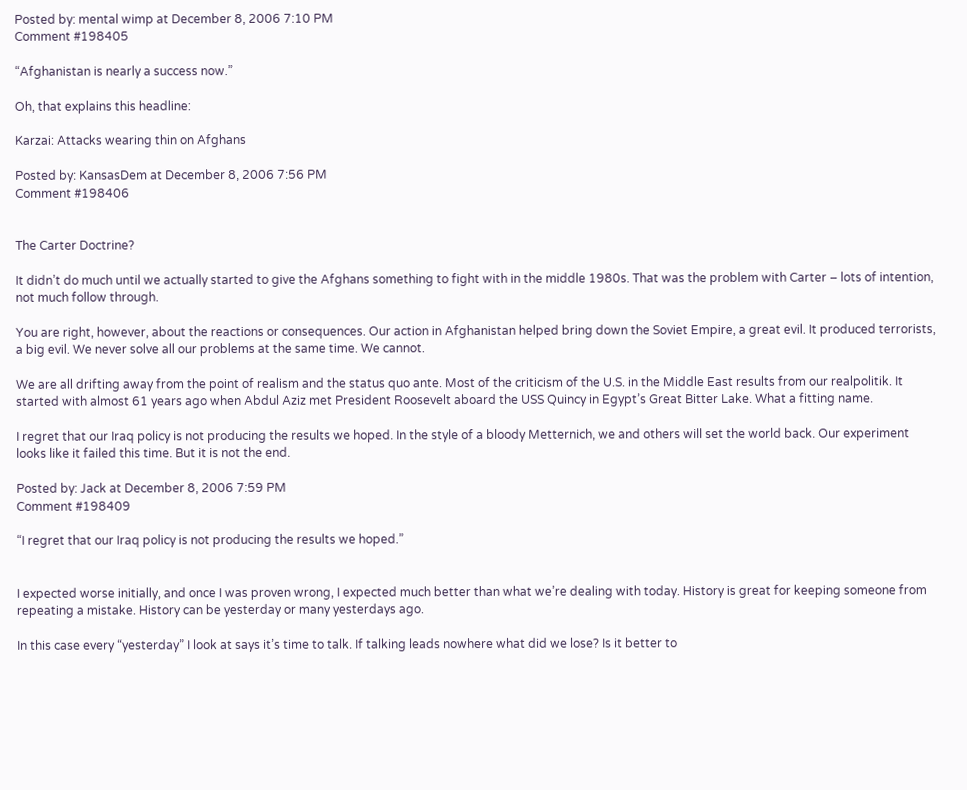Posted by: mental wimp at December 8, 2006 7:10 PM
Comment #198405

“Afghanistan is nearly a success now.”

Oh, that explains this headline:

Karzai: Attacks wearing thin on Afghans

Posted by: KansasDem at December 8, 2006 7:56 PM
Comment #198406


The Carter Doctrine?

It didn’t do much until we actually started to give the Afghans something to fight with in the middle 1980s. That was the problem with Carter – lots of intention, not much follow through.

You are right, however, about the reactions or consequences. Our action in Afghanistan helped bring down the Soviet Empire, a great evil. It produced terrorists, a big evil. We never solve all our problems at the same time. We cannot.

We are all drifting away from the point of realism and the status quo ante. Most of the criticism of the U.S. in the Middle East results from our realpolitik. It started with almost 61 years ago when Abdul Aziz met President Roosevelt aboard the USS Quincy in Egypt’s Great Bitter Lake. What a fitting name.

I regret that our Iraq policy is not producing the results we hoped. In the style of a bloody Metternich, we and others will set the world back. Our experiment looks like it failed this time. But it is not the end.

Posted by: Jack at December 8, 2006 7:59 PM
Comment #198409

“I regret that our Iraq policy is not producing the results we hoped.”


I expected worse initially, and once I was proven wrong, I expected much better than what we’re dealing with today. History is great for keeping someone from repeating a mistake. History can be yesterday or many yesterdays ago.

In this case every “yesterday” I look at says it’s time to talk. If talking leads nowhere what did we lose? Is it better to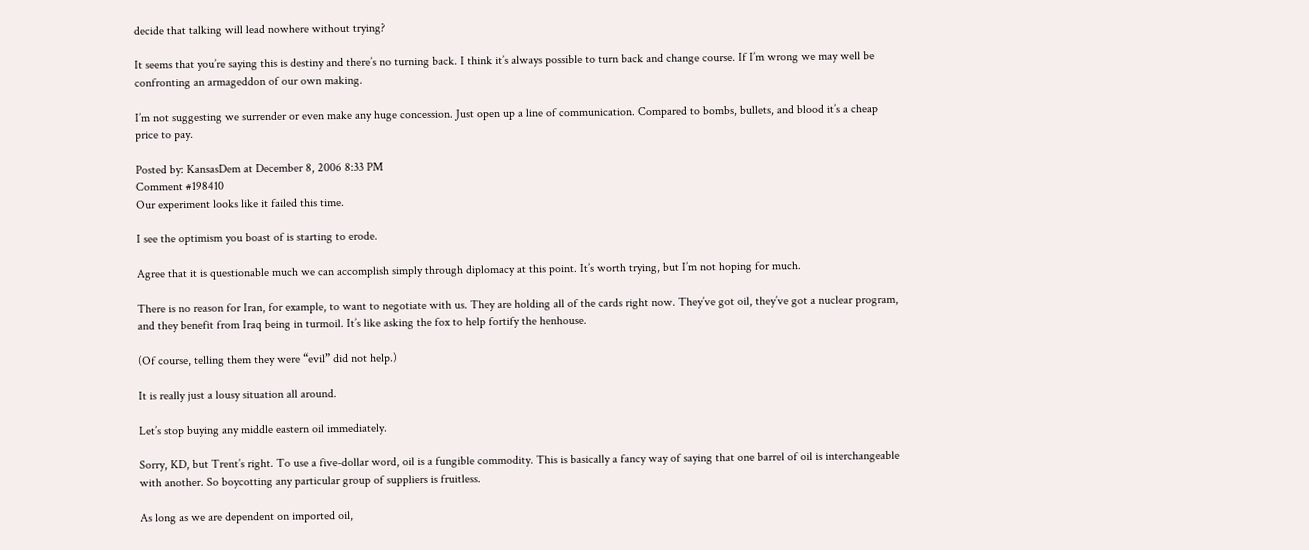decide that talking will lead nowhere without trying?

It seems that you’re saying this is destiny and there’s no turning back. I think it’s always possible to turn back and change course. If I’m wrong we may well be confronting an armageddon of our own making.

I’m not suggesting we surrender or even make any huge concession. Just open up a line of communication. Compared to bombs, bullets, and blood it’s a cheap price to pay.

Posted by: KansasDem at December 8, 2006 8:33 PM
Comment #198410
Our experiment looks like it failed this time.

I see the optimism you boast of is starting to erode.

Agree that it is questionable much we can accomplish simply through diplomacy at this point. It’s worth trying, but I’m not hoping for much.

There is no reason for Iran, for example, to want to negotiate with us. They are holding all of the cards right now. They’ve got oil, they’ve got a nuclear program, and they benefit from Iraq being in turmoil. It’s like asking the fox to help fortify the henhouse.

(Of course, telling them they were “evil” did not help.)

It is really just a lousy situation all around.

Let’s stop buying any middle eastern oil immediately.

Sorry, KD, but Trent’s right. To use a five-dollar word, oil is a fungible commodity. This is basically a fancy way of saying that one barrel of oil is interchangeable with another. So boycotting any particular group of suppliers is fruitless.

As long as we are dependent on imported oil,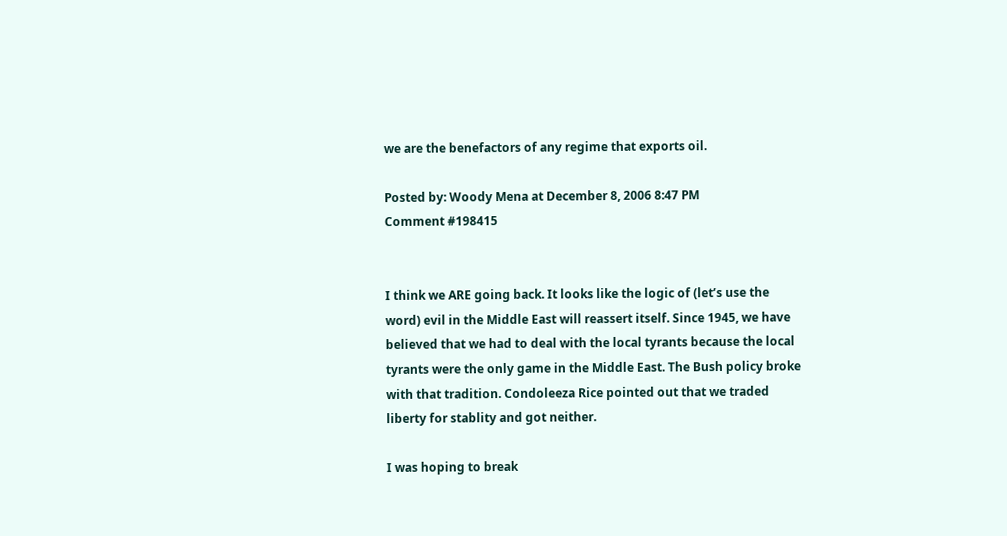we are the benefactors of any regime that exports oil.

Posted by: Woody Mena at December 8, 2006 8:47 PM
Comment #198415


I think we ARE going back. It looks like the logic of (let’s use the word) evil in the Middle East will reassert itself. Since 1945, we have believed that we had to deal with the local tyrants because the local tyrants were the only game in the Middle East. The Bush policy broke with that tradition. Condoleeza Rice pointed out that we traded liberty for stablity and got neither.

I was hoping to break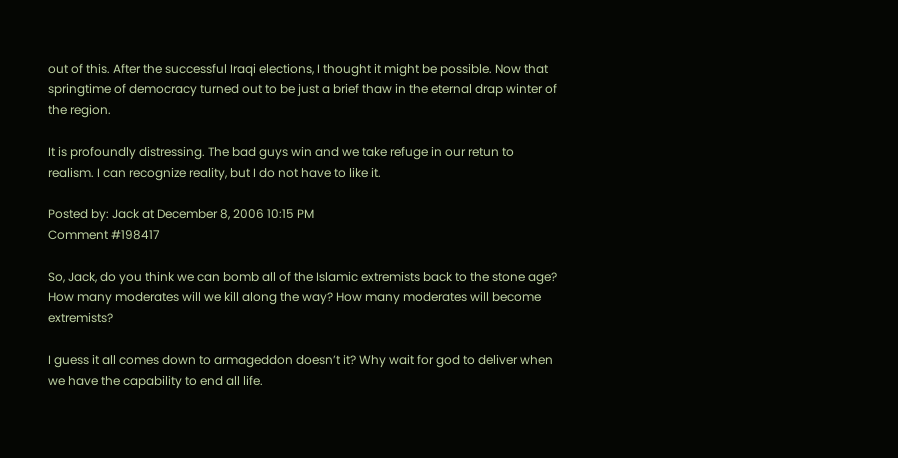out of this. After the successful Iraqi elections, I thought it might be possible. Now that springtime of democracy turned out to be just a brief thaw in the eternal drap winter of the region.

It is profoundly distressing. The bad guys win and we take refuge in our retun to realism. I can recognize reality, but I do not have to like it.

Posted by: Jack at December 8, 2006 10:15 PM
Comment #198417

So, Jack, do you think we can bomb all of the Islamic extremists back to the stone age? How many moderates will we kill along the way? How many moderates will become extremists?

I guess it all comes down to armageddon doesn’t it? Why wait for god to deliver when we have the capability to end all life.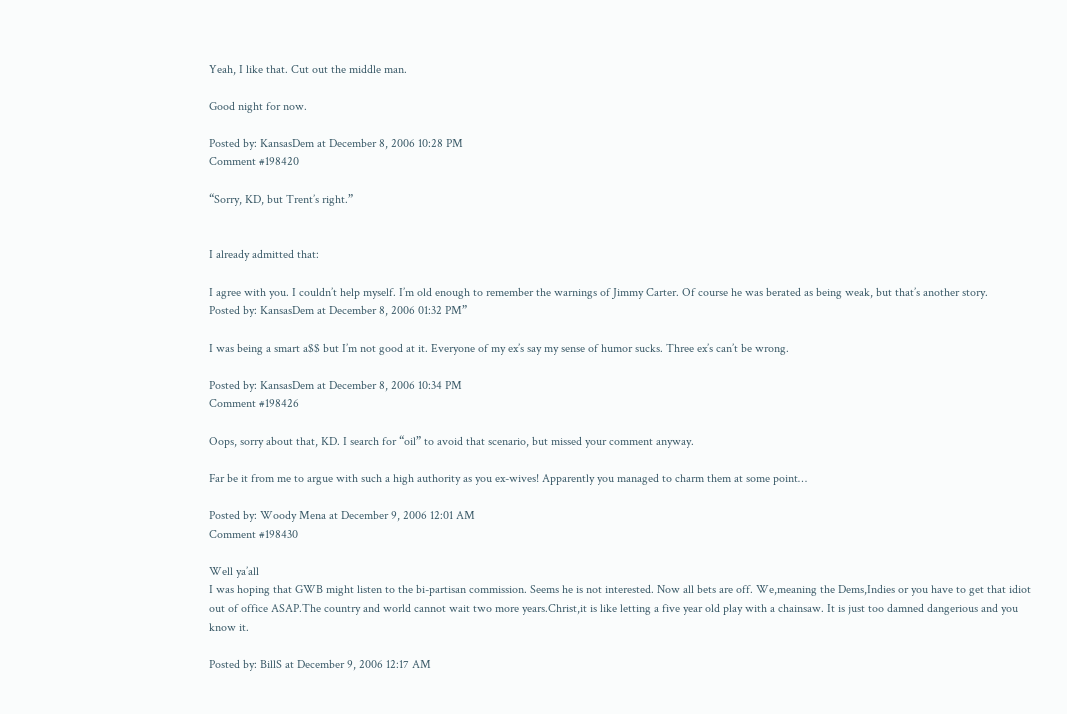Yeah, I like that. Cut out the middle man.

Good night for now.

Posted by: KansasDem at December 8, 2006 10:28 PM
Comment #198420

“Sorry, KD, but Trent’s right.”


I already admitted that:

I agree with you. I couldn’t help myself. I’m old enough to remember the warnings of Jimmy Carter. Of course he was berated as being weak, but that’s another story.
Posted by: KansasDem at December 8, 2006 01:32 PM”

I was being a smart a$$ but I’m not good at it. Everyone of my ex’s say my sense of humor sucks. Three ex’s can’t be wrong.

Posted by: KansasDem at December 8, 2006 10:34 PM
Comment #198426

Oops, sorry about that, KD. I search for “oil” to avoid that scenario, but missed your comment anyway.

Far be it from me to argue with such a high authority as you ex-wives! Apparently you managed to charm them at some point…

Posted by: Woody Mena at December 9, 2006 12:01 AM
Comment #198430

Well ya’all
I was hoping that GWB might listen to the bi-partisan commission. Seems he is not interested. Now all bets are off. We,meaning the Dems,Indies or you have to get that idiot out of office ASAP.The country and world cannot wait two more years.Christ,it is like letting a five year old play with a chainsaw. It is just too damned dangerious and you know it.

Posted by: BillS at December 9, 2006 12:17 AM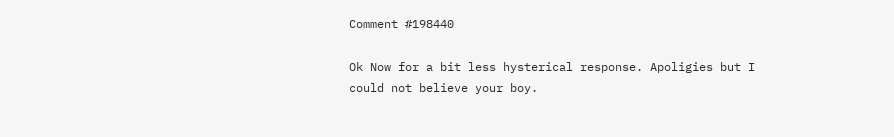Comment #198440

Ok Now for a bit less hysterical response. Apoligies but I could not believe your boy.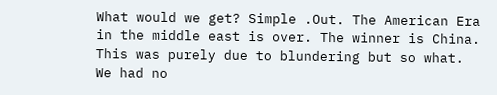What would we get? Simple .Out. The American Era in the middle east is over. The winner is China. This was purely due to blundering but so what. We had no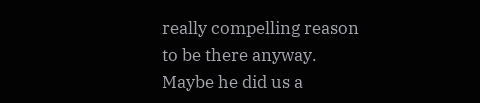really compelling reason to be there anyway. Maybe he did us a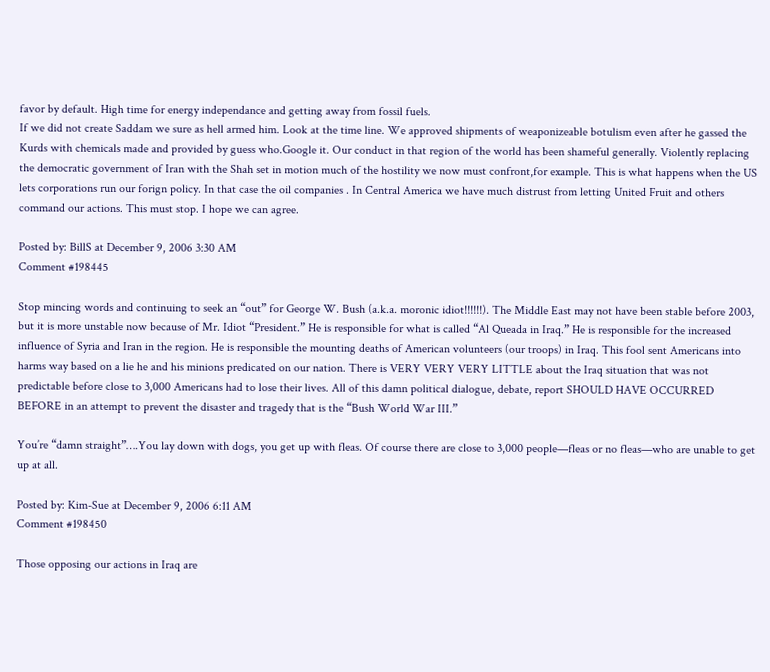favor by default. High time for energy independance and getting away from fossil fuels.
If we did not create Saddam we sure as hell armed him. Look at the time line. We approved shipments of weaponizeable botulism even after he gassed the Kurds with chemicals made and provided by guess who.Google it. Our conduct in that region of the world has been shameful generally. Violently replacing the democratic government of Iran with the Shah set in motion much of the hostility we now must confront,for example. This is what happens when the US lets corporations run our forign policy. In that case the oil companies . In Central America we have much distrust from letting United Fruit and others command our actions. This must stop. I hope we can agree.

Posted by: BillS at December 9, 2006 3:30 AM
Comment #198445

Stop mincing words and continuing to seek an “out” for George W. Bush (a.k.a. moronic idiot!!!!!!). The Middle East may not have been stable before 2003, but it is more unstable now because of Mr. Idiot “President.” He is responsible for what is called “Al Queada in Iraq.” He is responsible for the increased influence of Syria and Iran in the region. He is responsible the mounting deaths of American volunteers (our troops) in Iraq. This fool sent Americans into harms way based on a lie he and his minions predicated on our nation. There is VERY VERY VERY LITTLE about the Iraq situation that was not predictable before close to 3,000 Americans had to lose their lives. All of this damn political dialogue, debate, report SHOULD HAVE OCCURRED BEFORE in an attempt to prevent the disaster and tragedy that is the “Bush World War III.”

You’re “damn straight”….You lay down with dogs, you get up with fleas. Of course there are close to 3,000 people—fleas or no fleas—who are unable to get up at all.

Posted by: Kim-Sue at December 9, 2006 6:11 AM
Comment #198450

Those opposing our actions in Iraq are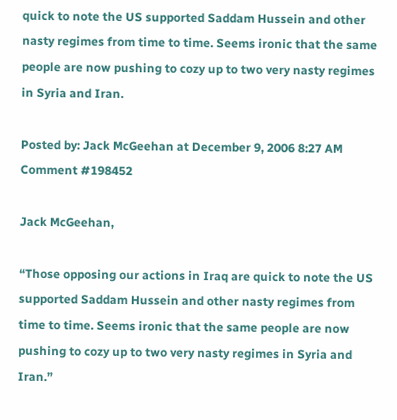quick to note the US supported Saddam Hussein and other nasty regimes from time to time. Seems ironic that the same people are now pushing to cozy up to two very nasty regimes in Syria and Iran.

Posted by: Jack McGeehan at December 9, 2006 8:27 AM
Comment #198452

Jack McGeehan,

“Those opposing our actions in Iraq are quick to note the US supported Saddam Hussein and other nasty regimes from time to time. Seems ironic that the same people are now pushing to cozy up to two very nasty regimes in Syria and Iran.”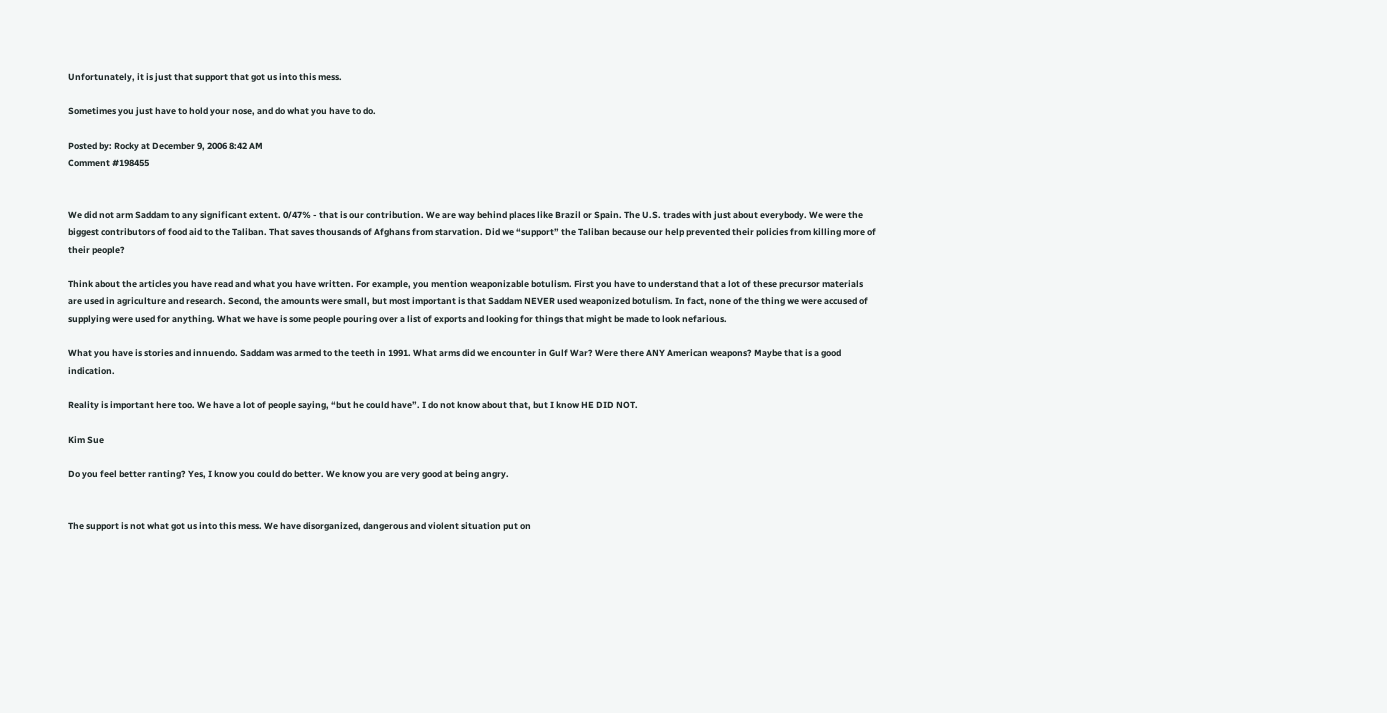Unfortunately, it is just that support that got us into this mess.

Sometimes you just have to hold your nose, and do what you have to do.

Posted by: Rocky at December 9, 2006 8:42 AM
Comment #198455


We did not arm Saddam to any significant extent. 0/47% - that is our contribution. We are way behind places like Brazil or Spain. The U.S. trades with just about everybody. We were the biggest contributors of food aid to the Taliban. That saves thousands of Afghans from starvation. Did we “support” the Taliban because our help prevented their policies from killing more of their people?

Think about the articles you have read and what you have written. For example, you mention weaponizable botulism. First you have to understand that a lot of these precursor materials are used in agriculture and research. Second, the amounts were small, but most important is that Saddam NEVER used weaponized botulism. In fact, none of the thing we were accused of supplying were used for anything. What we have is some people pouring over a list of exports and looking for things that might be made to look nefarious.

What you have is stories and innuendo. Saddam was armed to the teeth in 1991. What arms did we encounter in Gulf War? Were there ANY American weapons? Maybe that is a good indication.

Reality is important here too. We have a lot of people saying, “but he could have”. I do not know about that, but I know HE DID NOT.

Kim Sue

Do you feel better ranting? Yes, I know you could do better. We know you are very good at being angry.


The support is not what got us into this mess. We have disorganized, dangerous and violent situation put on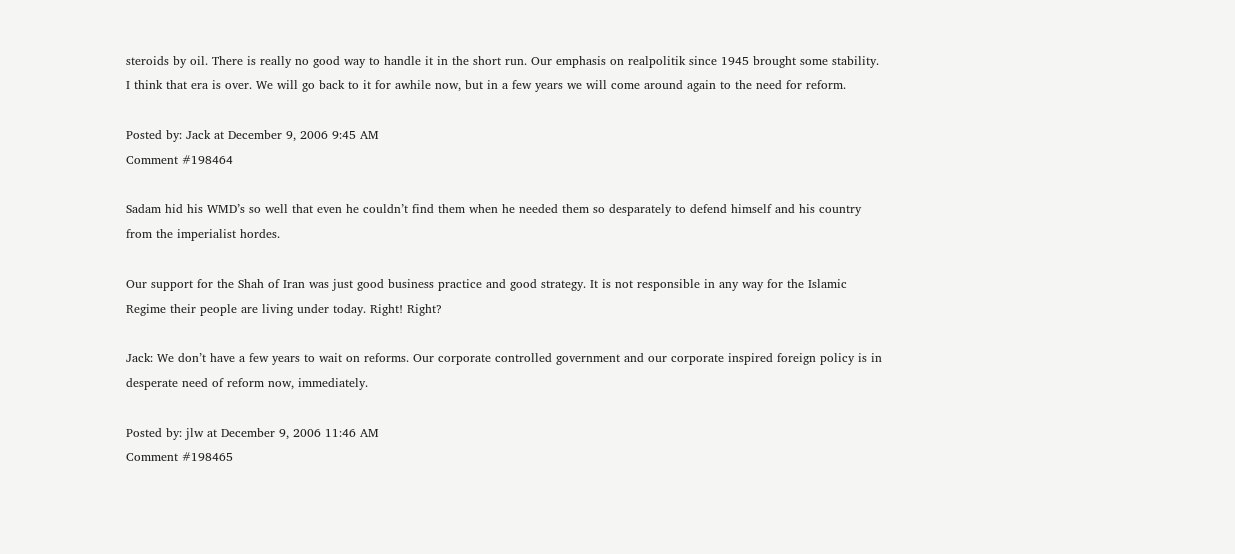steroids by oil. There is really no good way to handle it in the short run. Our emphasis on realpolitik since 1945 brought some stability. I think that era is over. We will go back to it for awhile now, but in a few years we will come around again to the need for reform.

Posted by: Jack at December 9, 2006 9:45 AM
Comment #198464

Sadam hid his WMD’s so well that even he couldn’t find them when he needed them so desparately to defend himself and his country from the imperialist hordes.

Our support for the Shah of Iran was just good business practice and good strategy. It is not responsible in any way for the Islamic Regime their people are living under today. Right! Right?

Jack: We don’t have a few years to wait on reforms. Our corporate controlled government and our corporate inspired foreign policy is in desperate need of reform now, immediately.

Posted by: jlw at December 9, 2006 11:46 AM
Comment #198465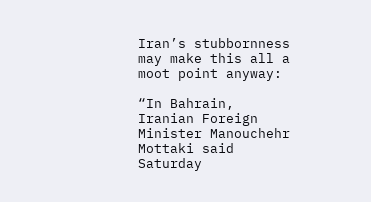Iran’s stubbornness may make this all a moot point anyway:

“In Bahrain, Iranian Foreign Minister Manouchehr Mottaki said Saturday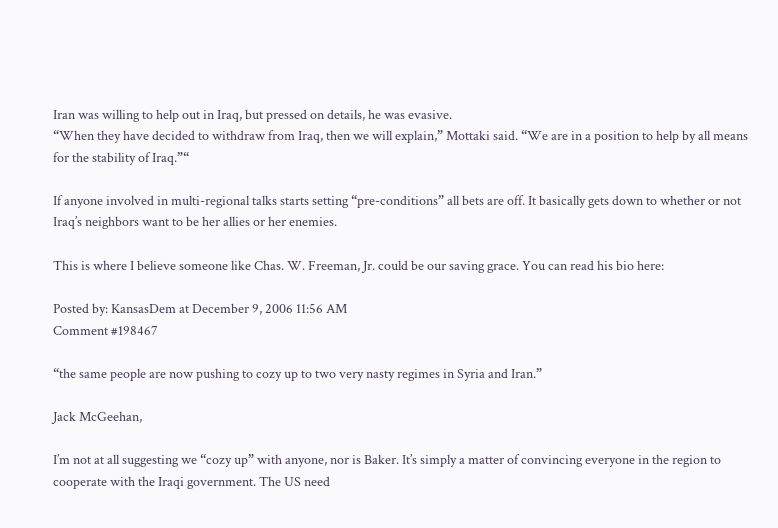Iran was willing to help out in Iraq, but pressed on details, he was evasive.
“When they have decided to withdraw from Iraq, then we will explain,” Mottaki said. “We are in a position to help by all means for the stability of Iraq.”“

If anyone involved in multi-regional talks starts setting “pre-conditions” all bets are off. It basically gets down to whether or not Iraq’s neighbors want to be her allies or her enemies.

This is where I believe someone like Chas. W. Freeman, Jr. could be our saving grace. You can read his bio here:

Posted by: KansasDem at December 9, 2006 11:56 AM
Comment #198467

“the same people are now pushing to cozy up to two very nasty regimes in Syria and Iran.”

Jack McGeehan,

I’m not at all suggesting we “cozy up” with anyone, nor is Baker. It’s simply a matter of convincing everyone in the region to cooperate with the Iraqi government. The US need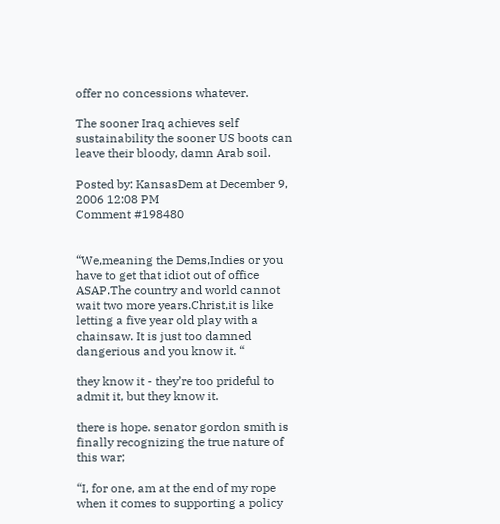offer no concessions whatever.

The sooner Iraq achieves self sustainability the sooner US boots can leave their bloody, damn Arab soil.

Posted by: KansasDem at December 9, 2006 12:08 PM
Comment #198480


“We,meaning the Dems,Indies or you have to get that idiot out of office ASAP.The country and world cannot wait two more years.Christ,it is like letting a five year old play with a chainsaw. It is just too damned dangerious and you know it. “

they know it - they’re too prideful to admit it, but they know it.

there is hope. senator gordon smith is finally recognizing the true nature of this war;

“I, for one, am at the end of my rope when it comes to supporting a policy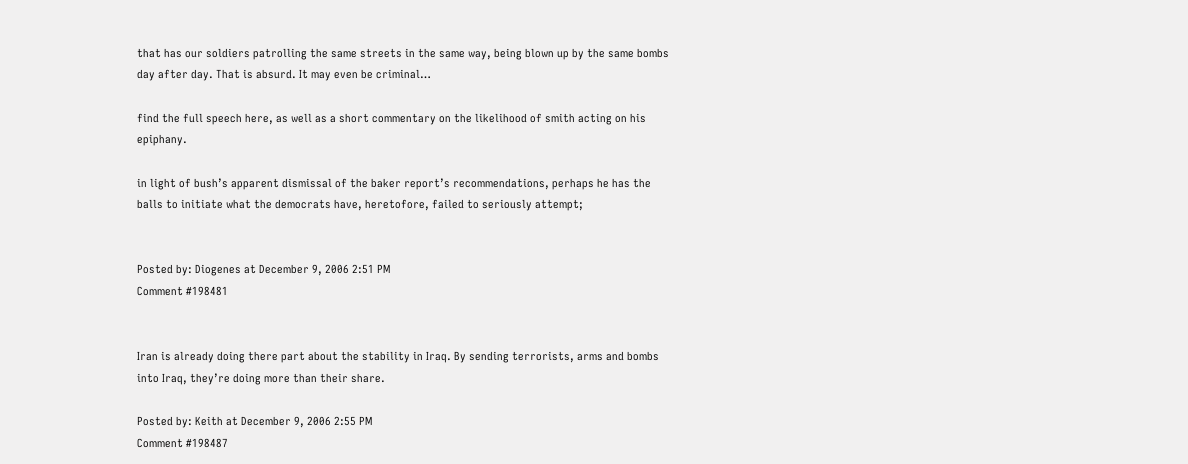that has our soldiers patrolling the same streets in the same way, being blown up by the same bombs day after day. That is absurd. It may even be criminal…

find the full speech here, as well as a short commentary on the likelihood of smith acting on his epiphany.

in light of bush’s apparent dismissal of the baker report’s recommendations, perhaps he has the balls to initiate what the democrats have, heretofore, failed to seriously attempt;


Posted by: Diogenes at December 9, 2006 2:51 PM
Comment #198481


Iran is already doing there part about the stability in Iraq. By sending terrorists, arms and bombs into Iraq, they’re doing more than their share.

Posted by: Keith at December 9, 2006 2:55 PM
Comment #198487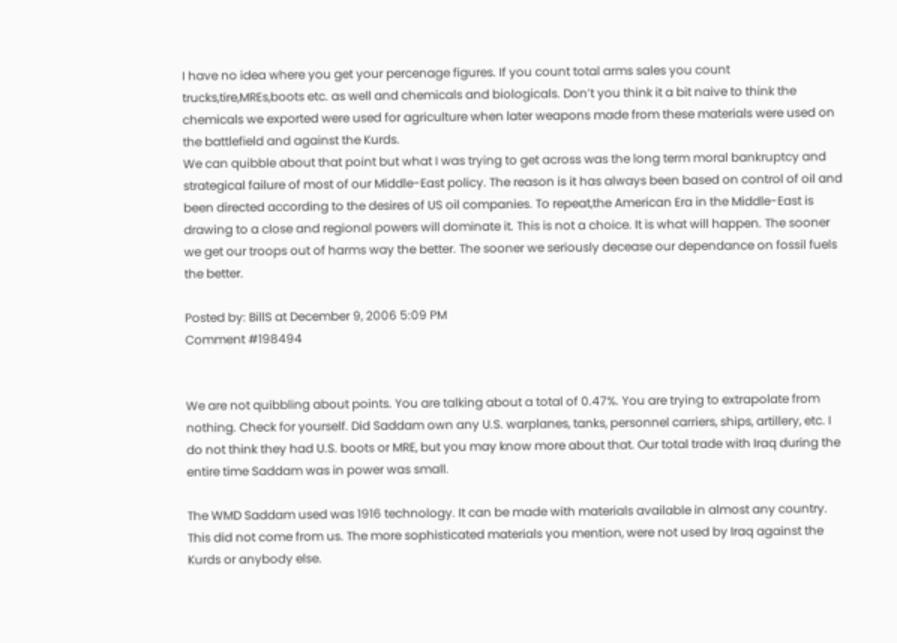I have no idea where you get your percenage figures. If you count total arms sales you count trucks,tire,MREs,boots etc. as well and chemicals and biologicals. Don’t you think it a bit naive to think the chemicals we exported were used for agriculture when later weapons made from these materials were used on the battlefield and against the Kurds.
We can quibble about that point but what I was trying to get across was the long term moral bankruptcy and strategical failure of most of our Middle-East policy. The reason is it has always been based on control of oil and been directed according to the desires of US oil companies. To repeat,the American Era in the Middle-East is drawing to a close and regional powers will dominate it. This is not a choice. It is what will happen. The sooner we get our troops out of harms way the better. The sooner we seriously decease our dependance on fossil fuels the better.

Posted by: BillS at December 9, 2006 5:09 PM
Comment #198494


We are not quibbling about points. You are talking about a total of 0.47%. You are trying to extrapolate from nothing. Check for yourself. Did Saddam own any U.S. warplanes, tanks, personnel carriers, ships, artillery, etc. I do not think they had U.S. boots or MRE, but you may know more about that. Our total trade with Iraq during the entire time Saddam was in power was small.

The WMD Saddam used was 1916 technology. It can be made with materials available in almost any country. This did not come from us. The more sophisticated materials you mention, were not used by Iraq against the Kurds or anybody else.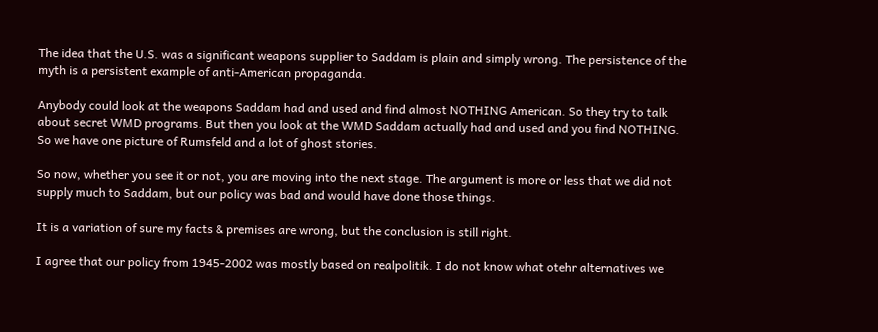The idea that the U.S. was a significant weapons supplier to Saddam is plain and simply wrong. The persistence of the myth is a persistent example of anti-American propaganda.

Anybody could look at the weapons Saddam had and used and find almost NOTHING American. So they try to talk about secret WMD programs. But then you look at the WMD Saddam actually had and used and you find NOTHING. So we have one picture of Rumsfeld and a lot of ghost stories.

So now, whether you see it or not, you are moving into the next stage. The argument is more or less that we did not supply much to Saddam, but our policy was bad and would have done those things.

It is a variation of sure my facts & premises are wrong, but the conclusion is still right.

I agree that our policy from 1945-2002 was mostly based on realpolitik. I do not know what otehr alternatives we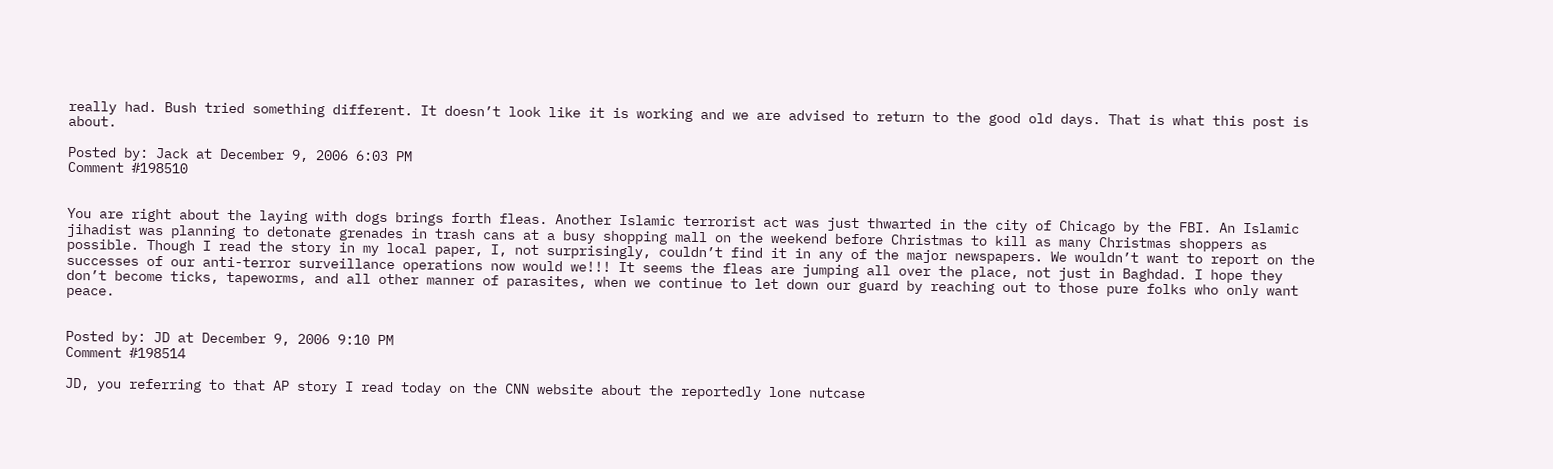really had. Bush tried something different. It doesn’t look like it is working and we are advised to return to the good old days. That is what this post is about.

Posted by: Jack at December 9, 2006 6:03 PM
Comment #198510


You are right about the laying with dogs brings forth fleas. Another Islamic terrorist act was just thwarted in the city of Chicago by the FBI. An Islamic jihadist was planning to detonate grenades in trash cans at a busy shopping mall on the weekend before Christmas to kill as many Christmas shoppers as possible. Though I read the story in my local paper, I, not surprisingly, couldn’t find it in any of the major newspapers. We wouldn’t want to report on the successes of our anti-terror surveillance operations now would we!!! It seems the fleas are jumping all over the place, not just in Baghdad. I hope they don’t become ticks, tapeworms, and all other manner of parasites, when we continue to let down our guard by reaching out to those pure folks who only want peace.


Posted by: JD at December 9, 2006 9:10 PM
Comment #198514

JD, you referring to that AP story I read today on the CNN website about the reportedly lone nutcase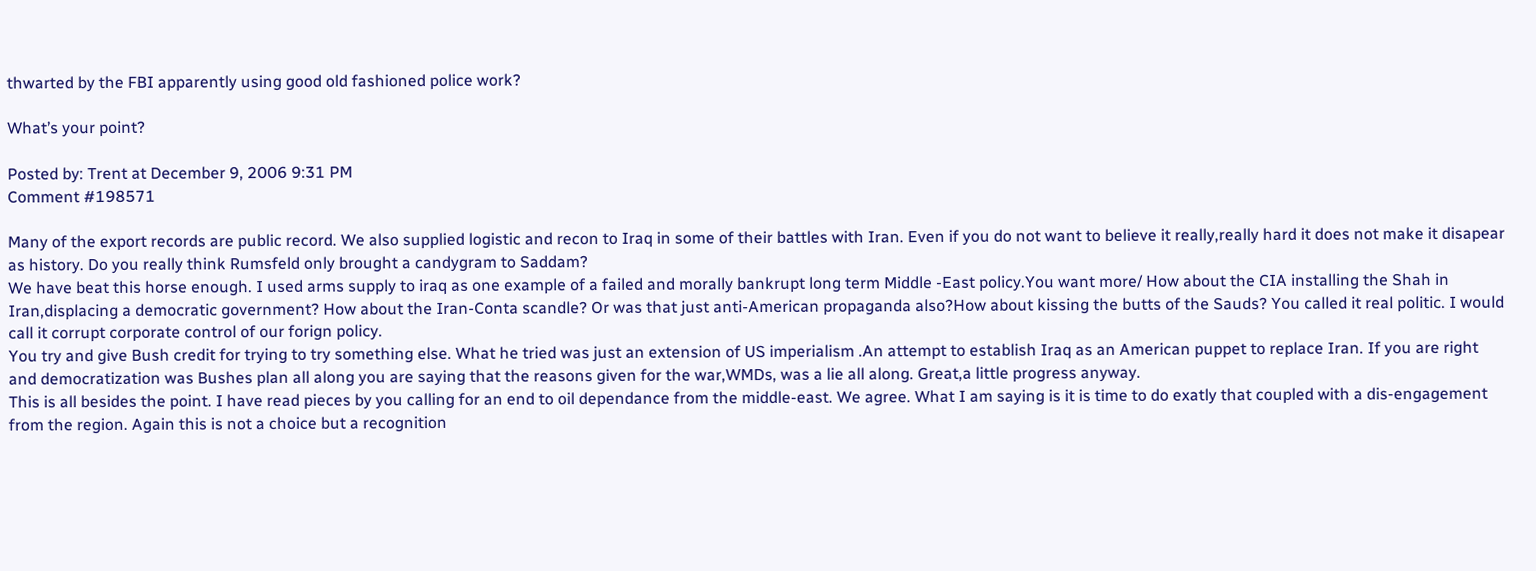thwarted by the FBI apparently using good old fashioned police work?

What’s your point?

Posted by: Trent at December 9, 2006 9:31 PM
Comment #198571

Many of the export records are public record. We also supplied logistic and recon to Iraq in some of their battles with Iran. Even if you do not want to believe it really,really hard it does not make it disapear as history. Do you really think Rumsfeld only brought a candygram to Saddam?
We have beat this horse enough. I used arms supply to iraq as one example of a failed and morally bankrupt long term Middle -East policy.You want more/ How about the CIA installing the Shah in Iran,displacing a democratic government? How about the Iran-Conta scandle? Or was that just anti-American propaganda also?How about kissing the butts of the Sauds? You called it real politic. I would call it corrupt corporate control of our forign policy.
You try and give Bush credit for trying to try something else. What he tried was just an extension of US imperialism .An attempt to establish Iraq as an American puppet to replace Iran. If you are right and democratization was Bushes plan all along you are saying that the reasons given for the war,WMDs, was a lie all along. Great,a little progress anyway.
This is all besides the point. I have read pieces by you calling for an end to oil dependance from the middle-east. We agree. What I am saying is it is time to do exatly that coupled with a dis-engagement from the region. Again this is not a choice but a recognition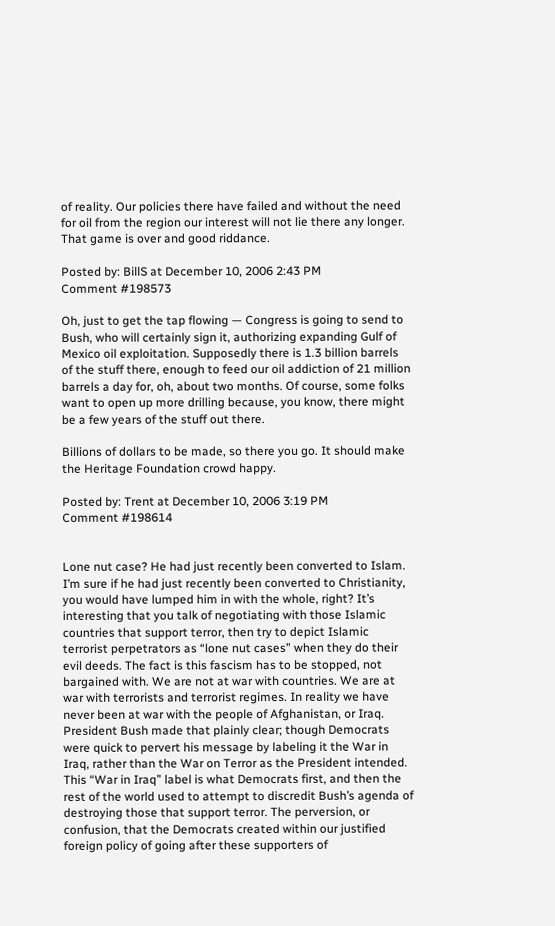of reality. Our policies there have failed and without the need for oil from the region our interest will not lie there any longer. That game is over and good riddance.

Posted by: BillS at December 10, 2006 2:43 PM
Comment #198573

Oh, just to get the tap flowing — Congress is going to send to Bush, who will certainly sign it, authorizing expanding Gulf of Mexico oil exploitation. Supposedly there is 1.3 billion barrels of the stuff there, enough to feed our oil addiction of 21 million barrels a day for, oh, about two months. Of course, some folks want to open up more drilling because, you know, there might be a few years of the stuff out there.

Billions of dollars to be made, so there you go. It should make the Heritage Foundation crowd happy.

Posted by: Trent at December 10, 2006 3:19 PM
Comment #198614


Lone nut case? He had just recently been converted to Islam. I’m sure if he had just recently been converted to Christianity, you would have lumped him in with the whole, right? It’s interesting that you talk of negotiating with those Islamic countries that support terror, then try to depict Islamic terrorist perpetrators as “lone nut cases” when they do their evil deeds. The fact is this fascism has to be stopped, not bargained with. We are not at war with countries. We are at war with terrorists and terrorist regimes. In reality we have never been at war with the people of Afghanistan, or Iraq. President Bush made that plainly clear; though Democrats were quick to pervert his message by labeling it the War in Iraq, rather than the War on Terror as the President intended.
This “War in Iraq” label is what Democrats first, and then the rest of the world used to attempt to discredit Bush’s agenda of destroying those that support terror. The perversion, or confusion, that the Democrats created within our justified foreign policy of going after these supporters of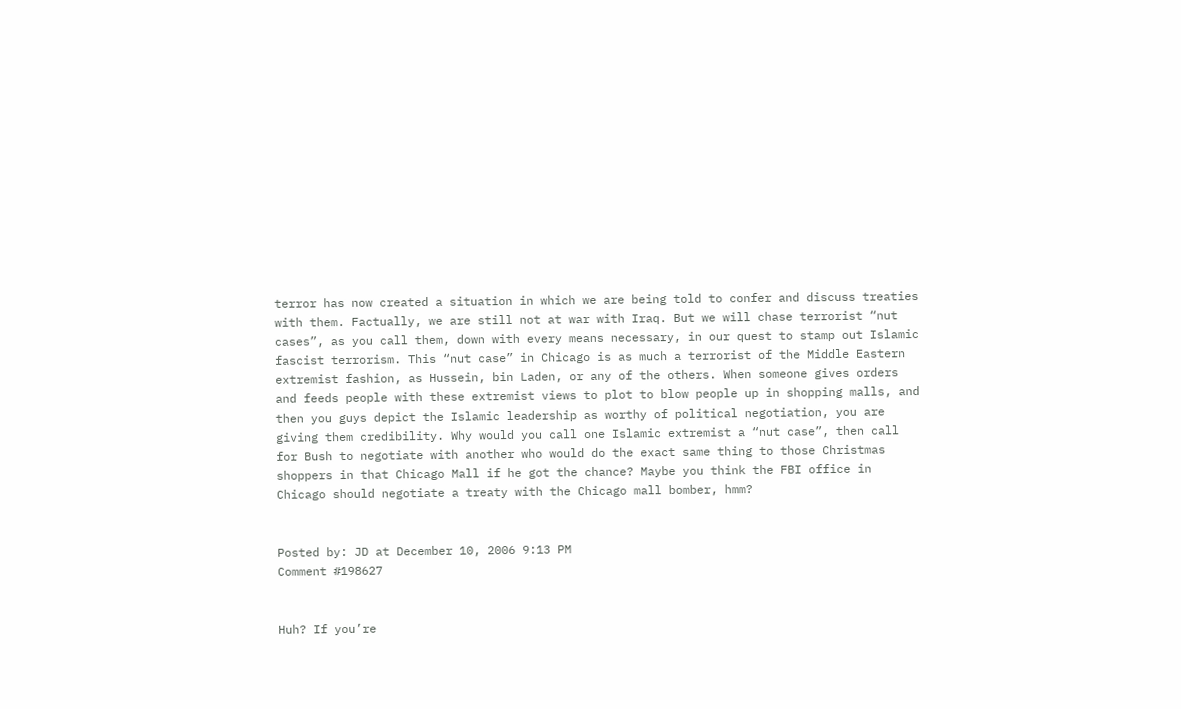terror has now created a situation in which we are being told to confer and discuss treaties with them. Factually, we are still not at war with Iraq. But we will chase terrorist “nut cases”, as you call them, down with every means necessary, in our quest to stamp out Islamic fascist terrorism. This “nut case” in Chicago is as much a terrorist of the Middle Eastern extremist fashion, as Hussein, bin Laden, or any of the others. When someone gives orders and feeds people with these extremist views to plot to blow people up in shopping malls, and then you guys depict the Islamic leadership as worthy of political negotiation, you are giving them credibility. Why would you call one Islamic extremist a “nut case”, then call for Bush to negotiate with another who would do the exact same thing to those Christmas shoppers in that Chicago Mall if he got the chance? Maybe you think the FBI office in Chicago should negotiate a treaty with the Chicago mall bomber, hmm?


Posted by: JD at December 10, 2006 9:13 PM
Comment #198627


Huh? If you’re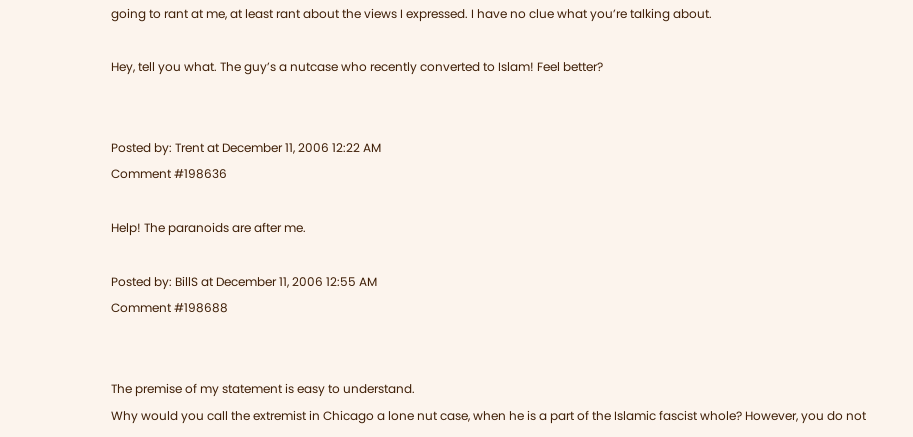going to rant at me, at least rant about the views I expressed. I have no clue what you’re talking about.

Hey, tell you what. The guy’s a nutcase who recently converted to Islam! Feel better?


Posted by: Trent at December 11, 2006 12:22 AM
Comment #198636

Help! The paranoids are after me.

Posted by: BillS at December 11, 2006 12:55 AM
Comment #198688


The premise of my statement is easy to understand.
Why would you call the extremist in Chicago a lone nut case, when he is a part of the Islamic fascist whole? However, you do not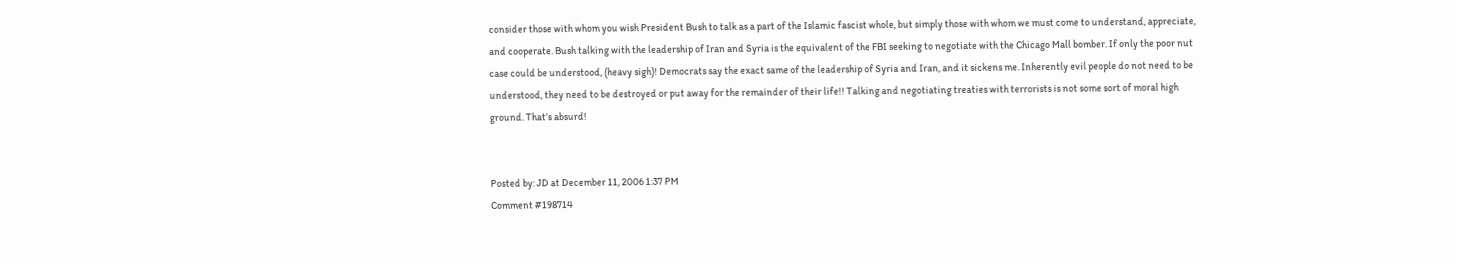consider those with whom you wish President Bush to talk as a part of the Islamic fascist whole, but simply those with whom we must come to understand, appreciate, and cooperate. Bush talking with the leadership of Iran and Syria is the equivalent of the FBI seeking to negotiate with the Chicago Mall bomber. If only the poor nut case could be understood, (heavy sigh)! Democrats say the exact same of the leadership of Syria and Iran, and it sickens me. Inherently evil people do not need to be understood, they need to be destroyed or put away for the remainder of their life!! Talking and negotiating treaties with terrorists is not some sort of moral high ground. That’s absurd!


Posted by: JD at December 11, 2006 1:37 PM
Comment #198714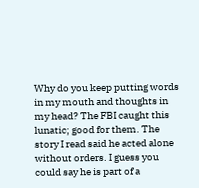Why do you keep putting words in my mouth and thoughts in my head? The FBI caught this lunatic; good for them. The story I read said he acted alone without orders. I guess you could say he is part of a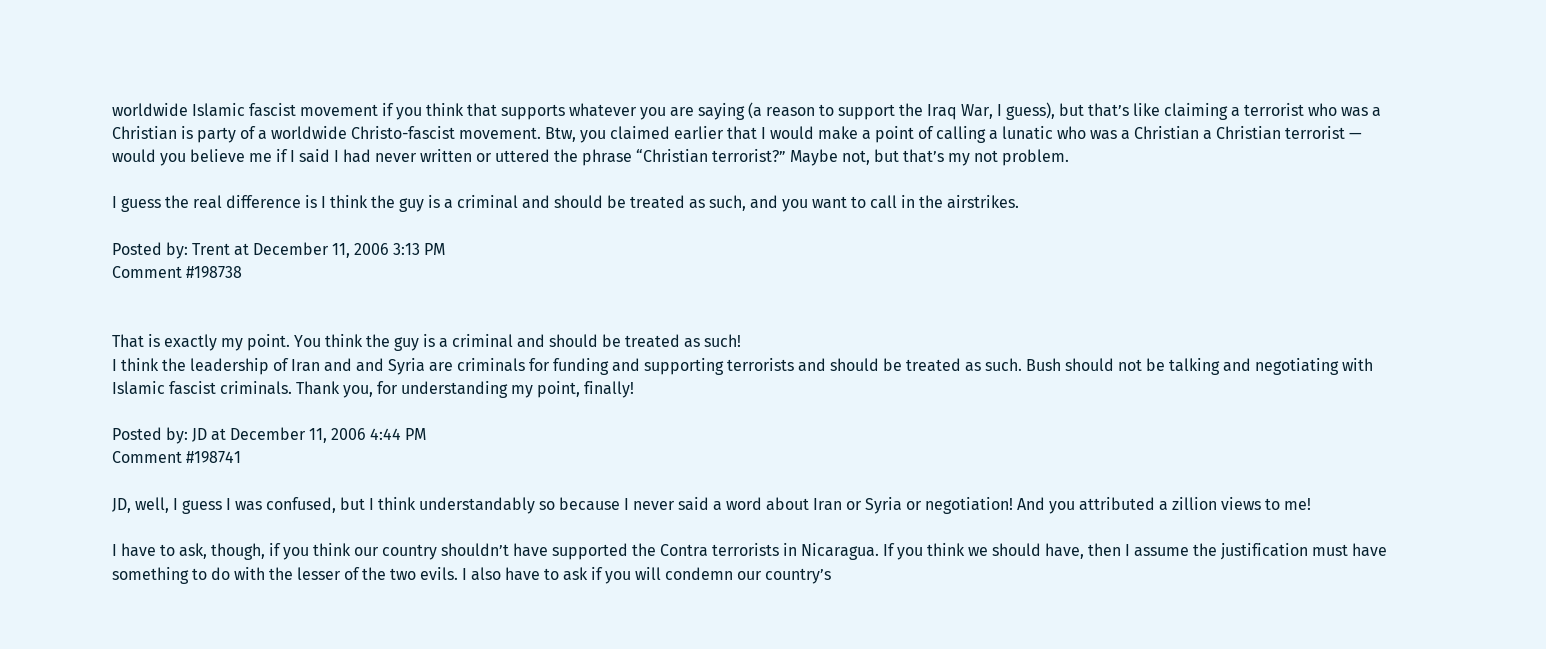worldwide Islamic fascist movement if you think that supports whatever you are saying (a reason to support the Iraq War, I guess), but that’s like claiming a terrorist who was a Christian is party of a worldwide Christo-fascist movement. Btw, you claimed earlier that I would make a point of calling a lunatic who was a Christian a Christian terrorist — would you believe me if I said I had never written or uttered the phrase “Christian terrorist?” Maybe not, but that’s my not problem.

I guess the real difference is I think the guy is a criminal and should be treated as such, and you want to call in the airstrikes.

Posted by: Trent at December 11, 2006 3:13 PM
Comment #198738


That is exactly my point. You think the guy is a criminal and should be treated as such!
I think the leadership of Iran and and Syria are criminals for funding and supporting terrorists and should be treated as such. Bush should not be talking and negotiating with Islamic fascist criminals. Thank you, for understanding my point, finally!

Posted by: JD at December 11, 2006 4:44 PM
Comment #198741

JD, well, I guess I was confused, but I think understandably so because I never said a word about Iran or Syria or negotiation! And you attributed a zillion views to me!

I have to ask, though, if you think our country shouldn’t have supported the Contra terrorists in Nicaragua. If you think we should have, then I assume the justification must have something to do with the lesser of the two evils. I also have to ask if you will condemn our country’s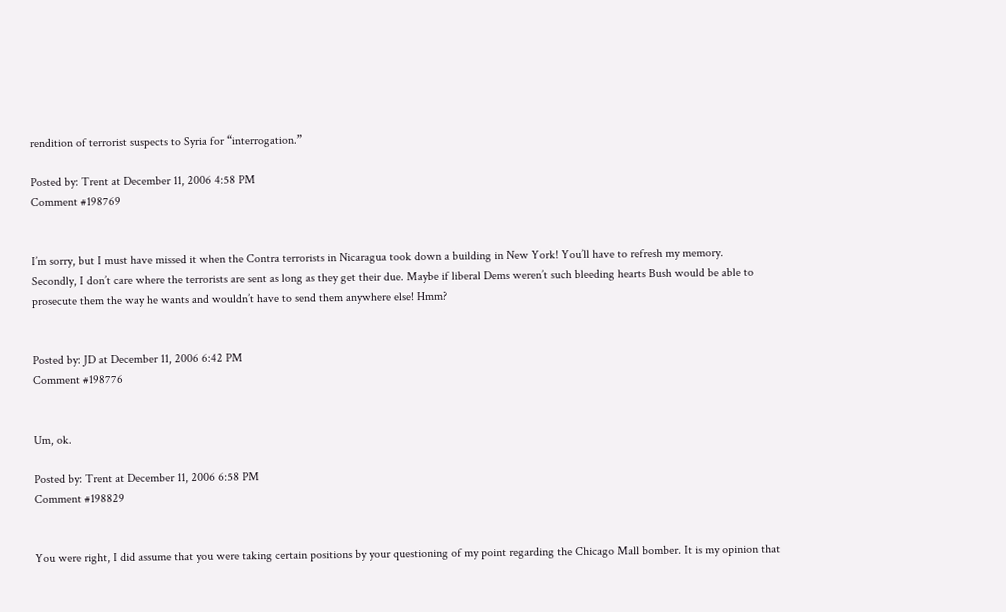rendition of terrorist suspects to Syria for “interrogation.”

Posted by: Trent at December 11, 2006 4:58 PM
Comment #198769


I’m sorry, but I must have missed it when the Contra terrorists in Nicaragua took down a building in New York! You’ll have to refresh my memory.
Secondly, I don’t care where the terrorists are sent as long as they get their due. Maybe if liberal Dems weren’t such bleeding hearts Bush would be able to prosecute them the way he wants and wouldn’t have to send them anywhere else! Hmm?


Posted by: JD at December 11, 2006 6:42 PM
Comment #198776


Um, ok.

Posted by: Trent at December 11, 2006 6:58 PM
Comment #198829


You were right, I did assume that you were taking certain positions by your questioning of my point regarding the Chicago Mall bomber. It is my opinion that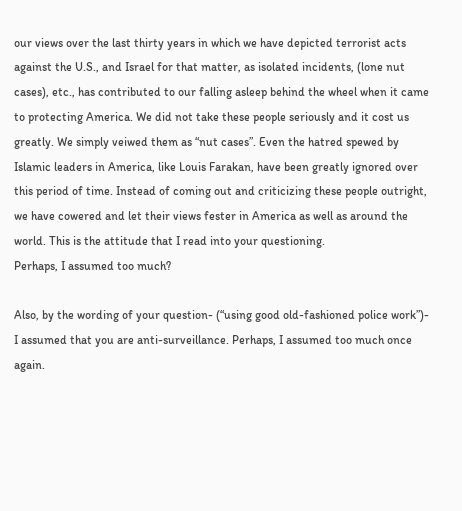our views over the last thirty years in which we have depicted terrorist acts against the U.S., and Israel for that matter, as isolated incidents, (lone nut cases), etc., has contributed to our falling asleep behind the wheel when it came to protecting America. We did not take these people seriously and it cost us greatly. We simply veiwed them as “nut cases”. Even the hatred spewed by Islamic leaders in America, like Louis Farakan, have been greatly ignored over this period of time. Instead of coming out and criticizing these people outright, we have cowered and let their views fester in America as well as around the world. This is the attitude that I read into your questioning.
Perhaps, I assumed too much?

Also, by the wording of your question- (“using good old-fashioned police work”)- I assumed that you are anti-surveillance. Perhaps, I assumed too much once again.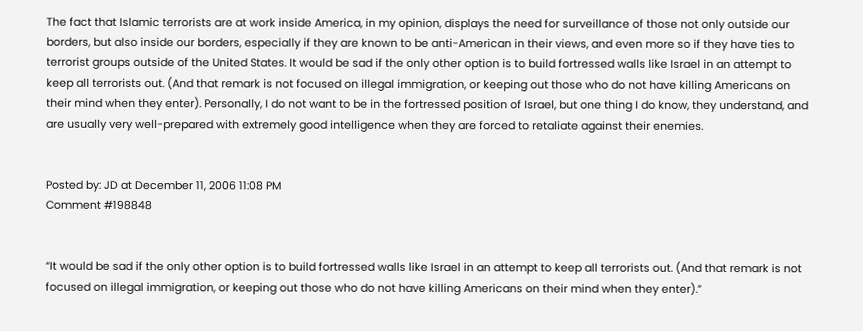The fact that Islamic terrorists are at work inside America, in my opinion, displays the need for surveillance of those not only outside our borders, but also inside our borders, especially if they are known to be anti-American in their views, and even more so if they have ties to terrorist groups outside of the United States. It would be sad if the only other option is to build fortressed walls like Israel in an attempt to keep all terrorists out. (And that remark is not focused on illegal immigration, or keeping out those who do not have killing Americans on their mind when they enter). Personally, I do not want to be in the fortressed position of Israel, but one thing I do know, they understand, and are usually very well-prepared with extremely good intelligence when they are forced to retaliate against their enemies.


Posted by: JD at December 11, 2006 11:08 PM
Comment #198848


“It would be sad if the only other option is to build fortressed walls like Israel in an attempt to keep all terrorists out. (And that remark is not focused on illegal immigration, or keeping out those who do not have killing Americans on their mind when they enter).”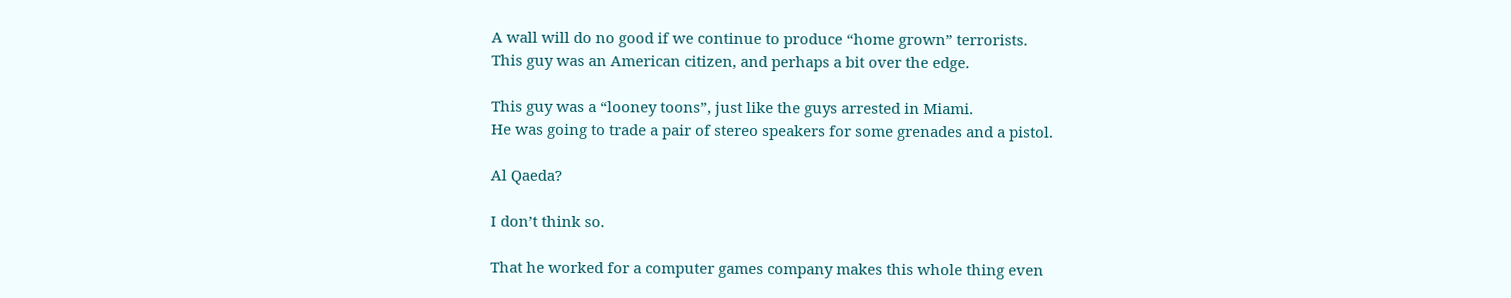A wall will do no good if we continue to produce “home grown” terrorists.
This guy was an American citizen, and perhaps a bit over the edge.

This guy was a “looney toons”, just like the guys arrested in Miami.
He was going to trade a pair of stereo speakers for some grenades and a pistol.

Al Qaeda?

I don’t think so.

That he worked for a computer games company makes this whole thing even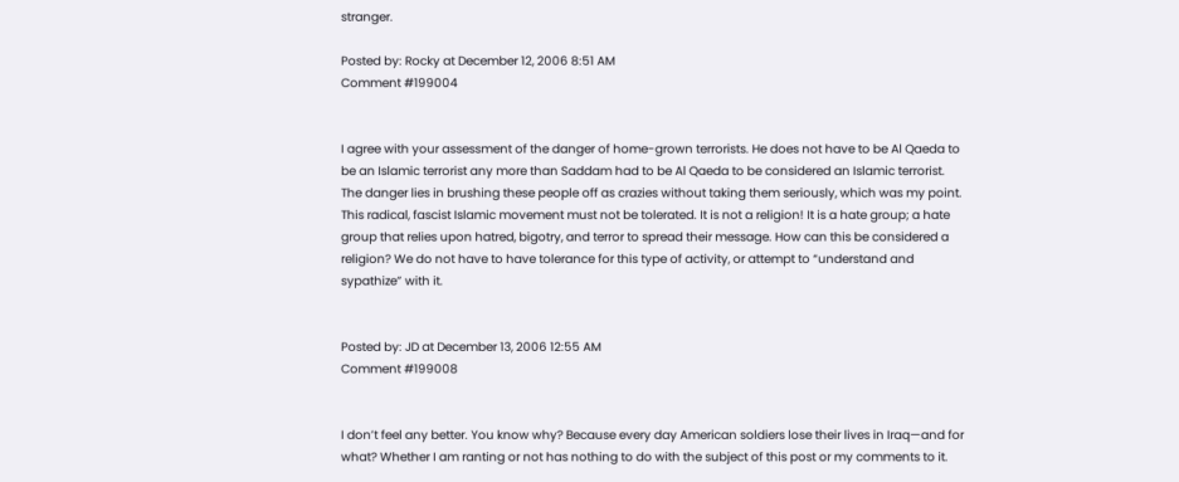stranger.

Posted by: Rocky at December 12, 2006 8:51 AM
Comment #199004


I agree with your assessment of the danger of home-grown terrorists. He does not have to be Al Qaeda to be an Islamic terrorist any more than Saddam had to be Al Qaeda to be considered an Islamic terrorist. The danger lies in brushing these people off as crazies without taking them seriously, which was my point. This radical, fascist Islamic movement must not be tolerated. It is not a religion! It is a hate group; a hate group that relies upon hatred, bigotry, and terror to spread their message. How can this be considered a religion? We do not have to have tolerance for this type of activity, or attempt to “understand and sypathize” with it.


Posted by: JD at December 13, 2006 12:55 AM
Comment #199008


I don’t feel any better. You know why? Because every day American soldiers lose their lives in Iraq—and for what? Whether I am ranting or not has nothing to do with the subject of this post or my comments to it.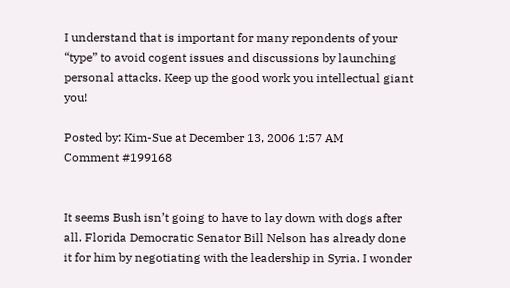I understand that is important for many repondents of your “type” to avoid cogent issues and discussions by launching personal attacks. Keep up the good work you intellectual giant you!

Posted by: Kim-Sue at December 13, 2006 1:57 AM
Comment #199168


It seems Bush isn’t going to have to lay down with dogs after all. Florida Democratic Senator Bill Nelson has already done it for him by negotiating with the leadership in Syria. I wonder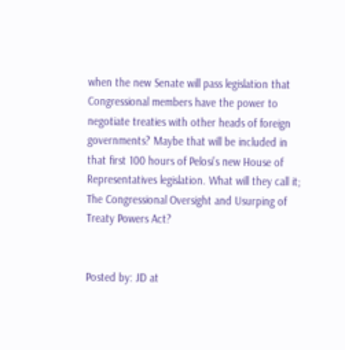when the new Senate will pass legislation that Congressional members have the power to negotiate treaties with other heads of foreign governments? Maybe that will be included in that first 100 hours of Pelosi’s new House of Representatives legislation. What will they call it; The Congressional Oversight and Usurping of Treaty Powers Act?


Posted by: JD at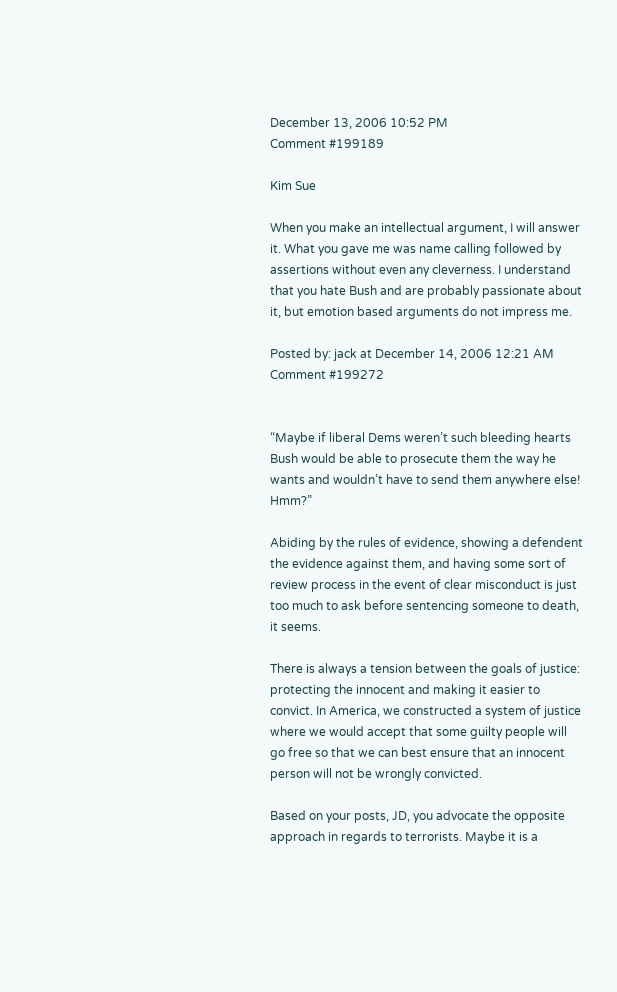December 13, 2006 10:52 PM
Comment #199189

Kim Sue

When you make an intellectual argument, I will answer it. What you gave me was name calling followed by assertions without even any cleverness. I understand that you hate Bush and are probably passionate about it, but emotion based arguments do not impress me.

Posted by: jack at December 14, 2006 12:21 AM
Comment #199272


“Maybe if liberal Dems weren’t such bleeding hearts Bush would be able to prosecute them the way he wants and wouldn’t have to send them anywhere else! Hmm?”

Abiding by the rules of evidence, showing a defendent the evidence against them, and having some sort of review process in the event of clear misconduct is just too much to ask before sentencing someone to death, it seems.

There is always a tension between the goals of justice: protecting the innocent and making it easier to convict. In America, we constructed a system of justice where we would accept that some guilty people will go free so that we can best ensure that an innocent person will not be wrongly convicted.

Based on your posts, JD, you advocate the opposite approach in regards to terrorists. Maybe it is a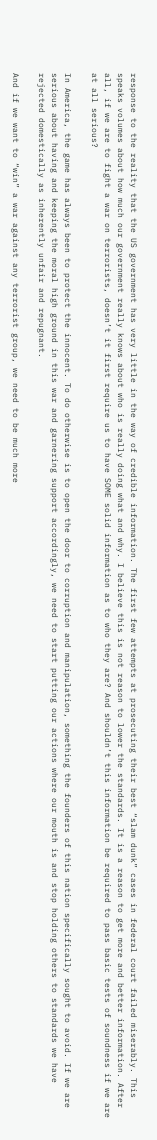response to the reality that the US government has very little in the way of credible information. The first few attempts at prosecuting their best “slam dunk” cases in federal court failed miserably. This speaks volumes about how much our government really knows about who is really doing what and why. I believe this is not reason to lower the standards. It is a reason to get more and better information. After all, if we are to fight a war on terrorists, doesn’t it first require us to have SOME solid information as to who they are? And shouldn’t this information be required to pass basic tests of soundness if we are at all serious?

In America, the game has always been to protect the innocent. To do otherwise is to open the door to corruption and manipulation, something the founders of this nation specifically sought to avoid. If we are serious about having and keeping the moral high ground in this war and garnering support accordingly, we need to start putting our actions where our mouth is and stop holding others to standards we have rejected domestically as inherently unfair and repugnant.

And if we want to “win” a war against any terrorist group, we need to be much more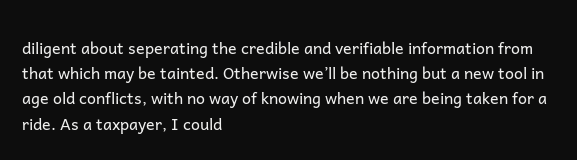diligent about seperating the credible and verifiable information from that which may be tainted. Otherwise we’ll be nothing but a new tool in age old conflicts, with no way of knowing when we are being taken for a ride. As a taxpayer, I could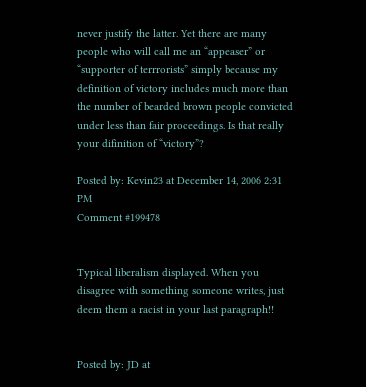never justify the latter. Yet there are many people who will call me an “appeaser” or “supporter of terrrorists” simply because my definition of victory includes much more than the number of bearded brown people convicted under less than fair proceedings. Is that really your difinition of “victory”?

Posted by: Kevin23 at December 14, 2006 2:31 PM
Comment #199478


Typical liberalism displayed. When you disagree with something someone writes, just deem them a racist in your last paragraph!!


Posted by: JD at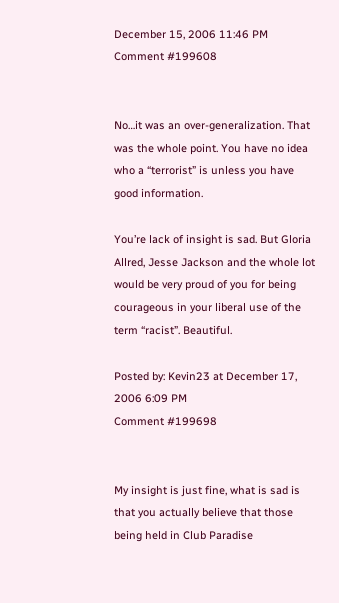December 15, 2006 11:46 PM
Comment #199608


No…it was an over-generalization. That was the whole point. You have no idea who a “terrorist” is unless you have good information.

You’re lack of insight is sad. But Gloria Allred, Jesse Jackson and the whole lot would be very proud of you for being courageous in your liberal use of the term “racist”. Beautiful.

Posted by: Kevin23 at December 17, 2006 6:09 PM
Comment #199698


My insight is just fine, what is sad is that you actually believe that those being held in Club Paradise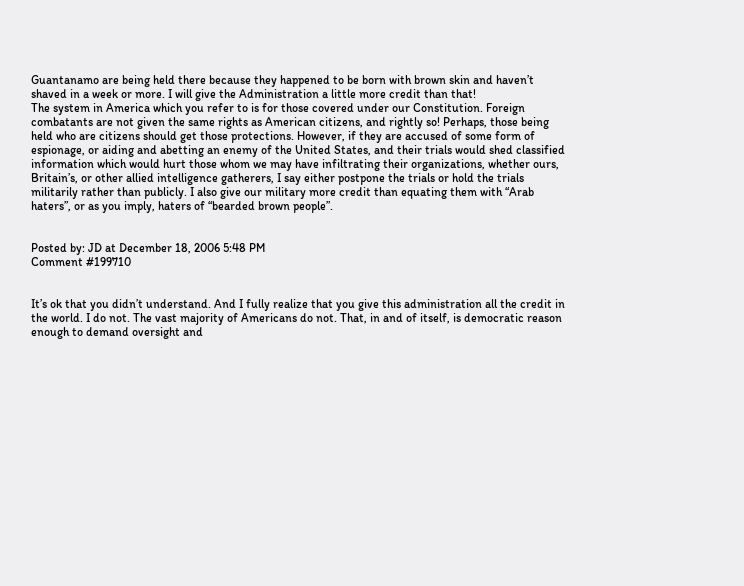Guantanamo are being held there because they happened to be born with brown skin and haven’t shaved in a week or more. I will give the Administration a little more credit than that!
The system in America which you refer to is for those covered under our Constitution. Foreign combatants are not given the same rights as American citizens, and rightly so! Perhaps, those being held who are citizens should get those protections. However, if they are accused of some form of espionage, or aiding and abetting an enemy of the United States, and their trials would shed classified information which would hurt those whom we may have infiltrating their organizations, whether ours, Britain’s, or other allied intelligence gatherers, I say either postpone the trials or hold the trials militarily rather than publicly. I also give our military more credit than equating them with “Arab haters”, or as you imply, haters of “bearded brown people”.


Posted by: JD at December 18, 2006 5:48 PM
Comment #199710


It’s ok that you didn’t understand. And I fully realize that you give this administration all the credit in the world. I do not. The vast majority of Americans do not. That, in and of itself, is democratic reason enough to demand oversight and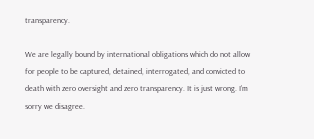transparency.

We are legally bound by international obligations which do not allow for people to be captured, detained, interrogated, and convicted to death with zero oversight and zero transparency. It is just wrong. I’m sorry we disagree.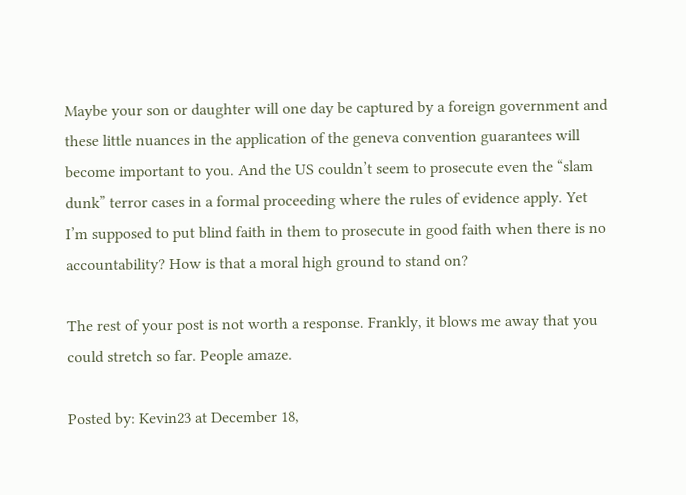Maybe your son or daughter will one day be captured by a foreign government and these little nuances in the application of the geneva convention guarantees will become important to you. And the US couldn’t seem to prosecute even the “slam dunk” terror cases in a formal proceeding where the rules of evidence apply. Yet I’m supposed to put blind faith in them to prosecute in good faith when there is no accountability? How is that a moral high ground to stand on?

The rest of your post is not worth a response. Frankly, it blows me away that you could stretch so far. People amaze.

Posted by: Kevin23 at December 18,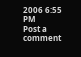2006 6:55 PM
Post a comment